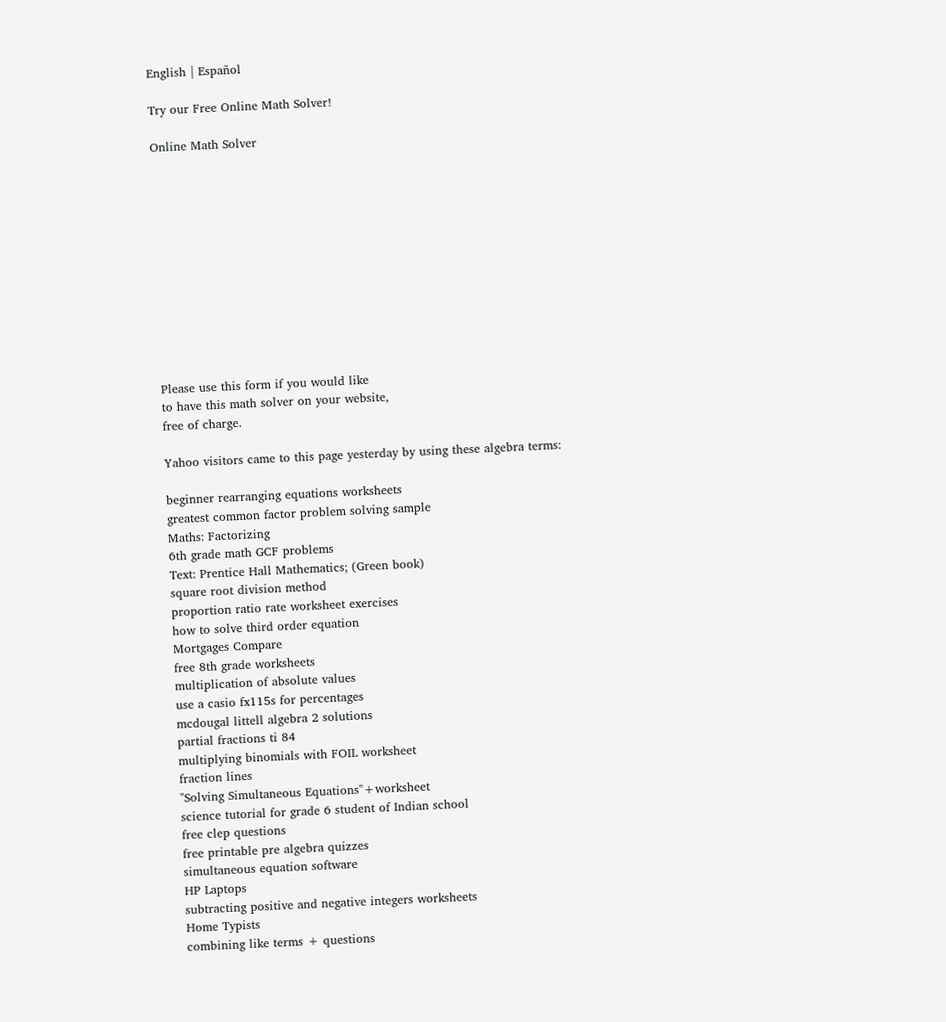English | Español

Try our Free Online Math Solver!

Online Math Solver












Please use this form if you would like
to have this math solver on your website,
free of charge.

Yahoo visitors came to this page yesterday by using these algebra terms:

beginner rearranging equations worksheets
greatest common factor problem solving sample
Maths: Factorizing
6th grade math GCF problems
Text: Prentice Hall Mathematics; (Green book)
square root division method
proportion ratio rate worksheet exercises
how to solve third order equation
Mortgages Compare
free 8th grade worksheets
multiplication of absolute values
use a casio fx115s for percentages
mcdougal littell algebra 2 solutions
partial fractions ti 84
multiplying binomials with FOIL worksheet
fraction lines
"Solving Simultaneous Equations"+worksheet
science tutorial for grade 6 student of Indian school
free clep questions
free printable pre algebra quizzes
simultaneous equation software
HP Laptops
subtracting positive and negative integers worksheets
Home Typists
combining like terms + questions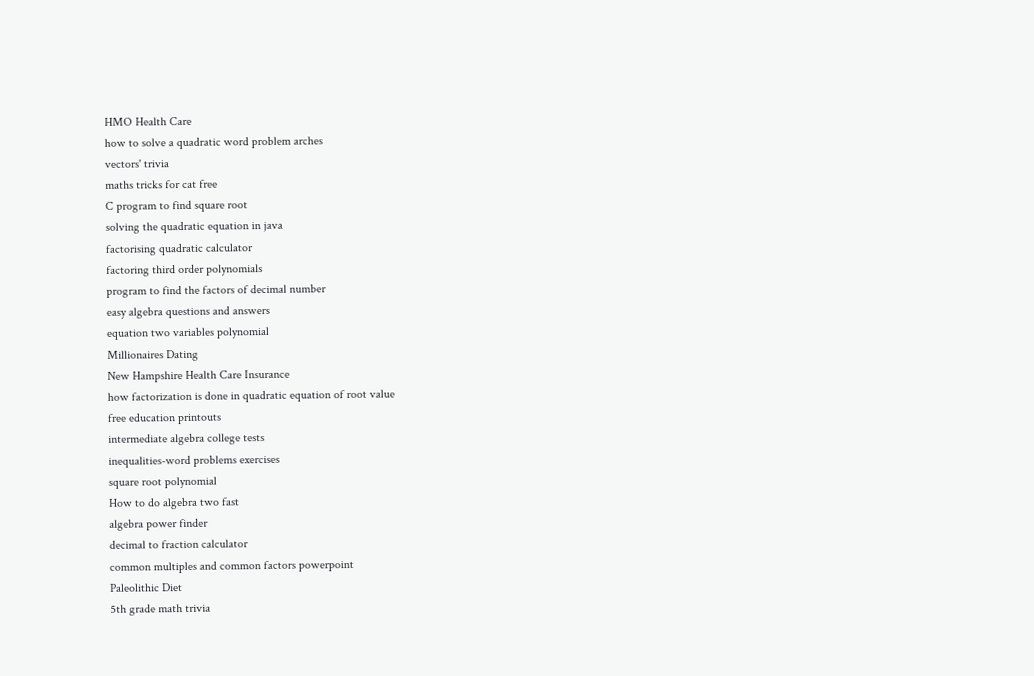HMO Health Care
how to solve a quadratic word problem arches
vectors' trivia
maths tricks for cat free
C program to find square root
solving the quadratic equation in java
factorising quadratic calculator
factoring third order polynomials
program to find the factors of decimal number
easy algebra questions and answers
equation two variables polynomial
Millionaires Dating
New Hampshire Health Care Insurance
how factorization is done in quadratic equation of root value
free education printouts
intermediate algebra college tests
inequalities-word problems exercises
square root polynomial
How to do algebra two fast
algebra power finder
decimal to fraction calculator
common multiples and common factors powerpoint
Paleolithic Diet
5th grade math trivia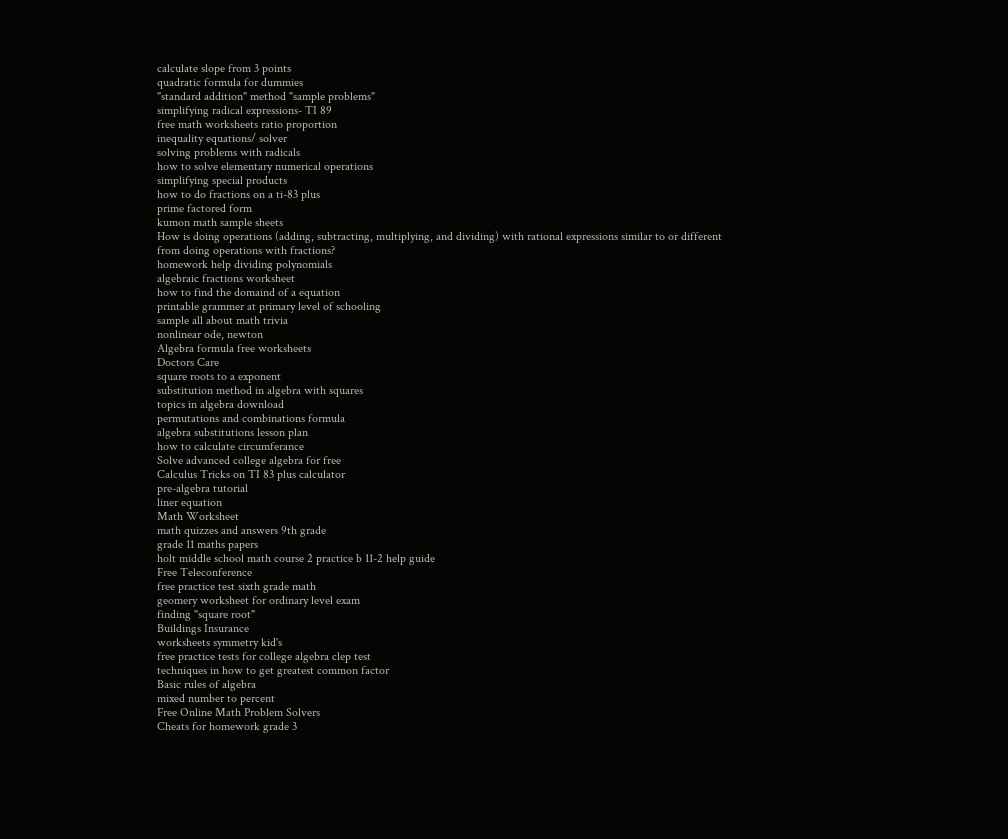calculate slope from 3 points
quadratic formula for dummies
"standard addition" method "sample problems"
simplifying radical expressions- TI 89
free math worksheets ratio proportion
inequality equations/ solver
solving problems with radicals
how to solve elementary numerical operations
simplifying special products
how to do fractions on a ti-83 plus
prime factored form
kumon math sample sheets
How is doing operations (adding, subtracting, multiplying, and dividing) with rational expressions similar to or different from doing operations with fractions?
homework help dividing polynomials
algebraic fractions worksheet
how to find the domaind of a equation
printable grammer at primary level of schooling
sample all about math trivia
nonlinear ode, newton
Algebra formula free worksheets
Doctors Care
square roots to a exponent
substitution method in algebra with squares
topics in algebra download
permutations and combinations formula
algebra substitutions lesson plan
how to calculate circumferance
Solve advanced college algebra for free
Calculus Tricks on TI 83 plus calculator
pre-algebra tutorial
liner equation
Math Worksheet
math quizzes and answers 9th grade
grade 11 maths papers
holt middle school math course 2 practice b 11-2 help guide
Free Teleconference
free practice test sixth grade math
geomery worksheet for ordinary level exam
finding "square root"
Buildings Insurance
worksheets symmetry kid's
free practice tests for college algebra clep test
techniques in how to get greatest common factor
Basic rules of algebra
mixed number to percent
Free Online Math Problem Solvers
Cheats for homework grade 3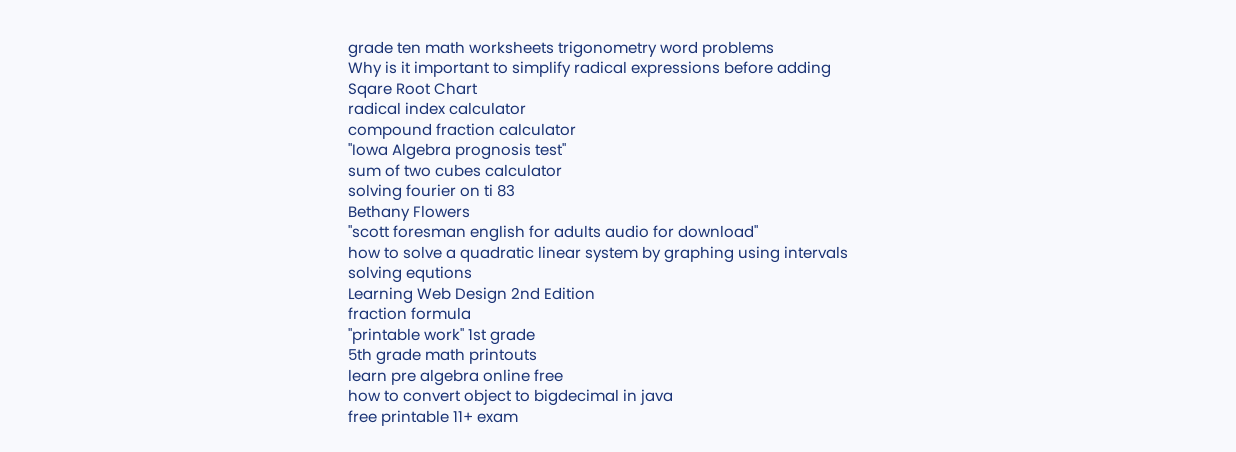grade ten math worksheets trigonometry word problems
Why is it important to simplify radical expressions before adding
Sqare Root Chart
radical index calculator
compound fraction calculator
"Iowa Algebra prognosis test"
sum of two cubes calculator
solving fourier on ti 83
Bethany Flowers
"scott foresman english for adults audio for download"
how to solve a quadratic linear system by graphing using intervals
solving equtions
Learning Web Design 2nd Edition
fraction formula
"printable work" 1st grade
5th grade math printouts
learn pre algebra online free
how to convert object to bigdecimal in java
free printable 11+ exam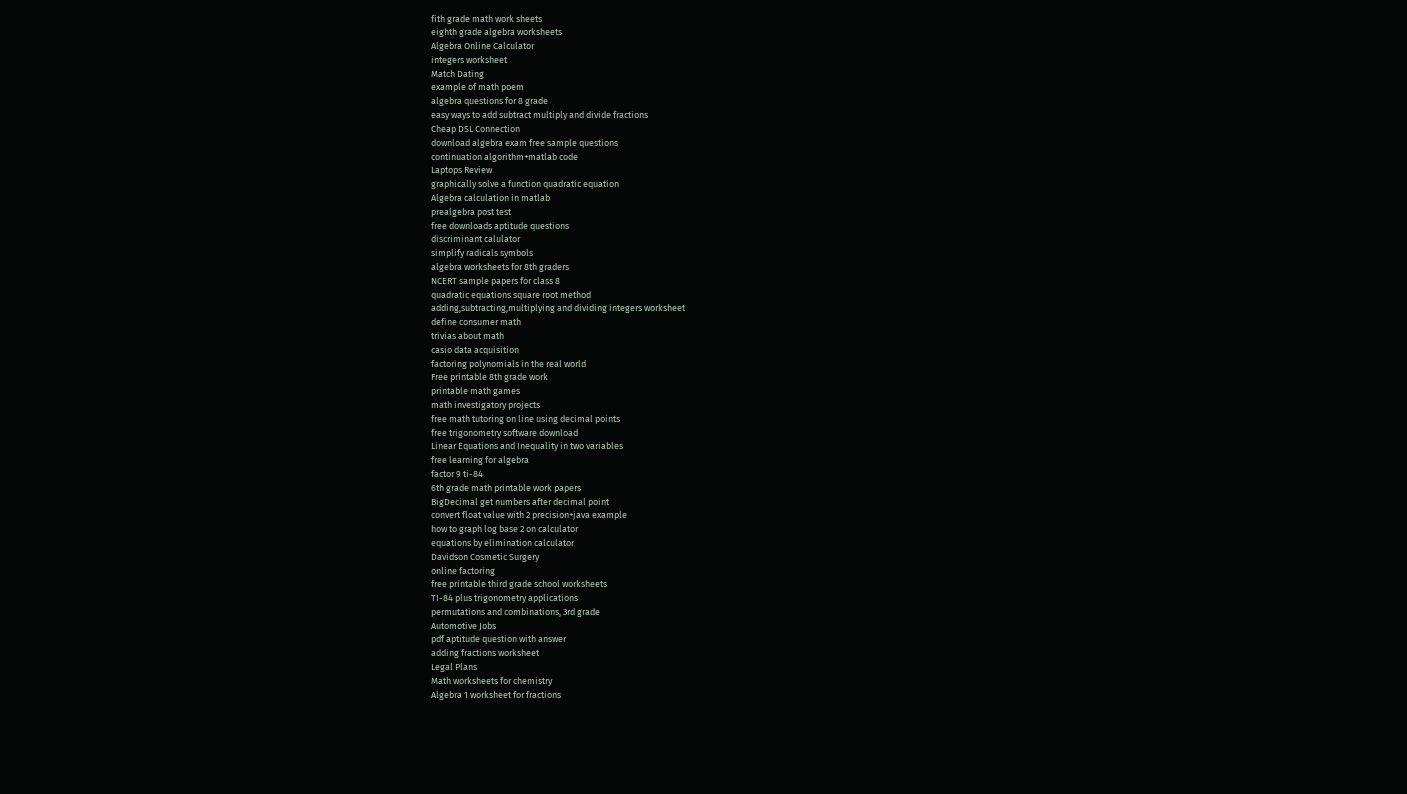fith grade math work sheets
eighth grade algebra worksheets
Algebra Online Calculator
integers worksheet
Match Dating
example of math poem
algebra questions for 8 grade
easy ways to add subtract multiply and divide fractions
Cheap DSL Connection
download algebra exam free sample questions
continuation algorithm+matlab code
Laptops Review
graphically solve a function quadratic equation
Algebra calculation in matlab
prealgebra post test
free downloads aptitude questions
discriminant calulator
simplify radicals symbols
algebra worksheets for 8th graders
NCERT sample papers for class 8
quadratic equations square root method
adding,subtracting,multiplying and dividing integers worksheet
define consumer math
trivias about math
casio data acquisition
factoring polynomials in the real world
Free printable 8th grade work
printable math games
math investigatory projects
free math tutoring on line using decimal points
free trigonometry software download
Linear Equations and Inequality in two variables
free learning for algebra
factor 9 ti-84
6th grade math printable work papers
BigDecimal get numbers after decimal point
convert float value with 2 precision+java example
how to graph log base 2 on calculator
equations by elimination calculator
Davidson Cosmetic Surgery
online factoring
free printable third grade school worksheets
TI-84 plus trigonometry applications
permutations and combinations, 3rd grade
Automotive Jobs
pdf aptitude question with answer
adding fractions worksheet
Legal Plans
Math worksheets for chemistry
Algebra 1 worksheet for fractions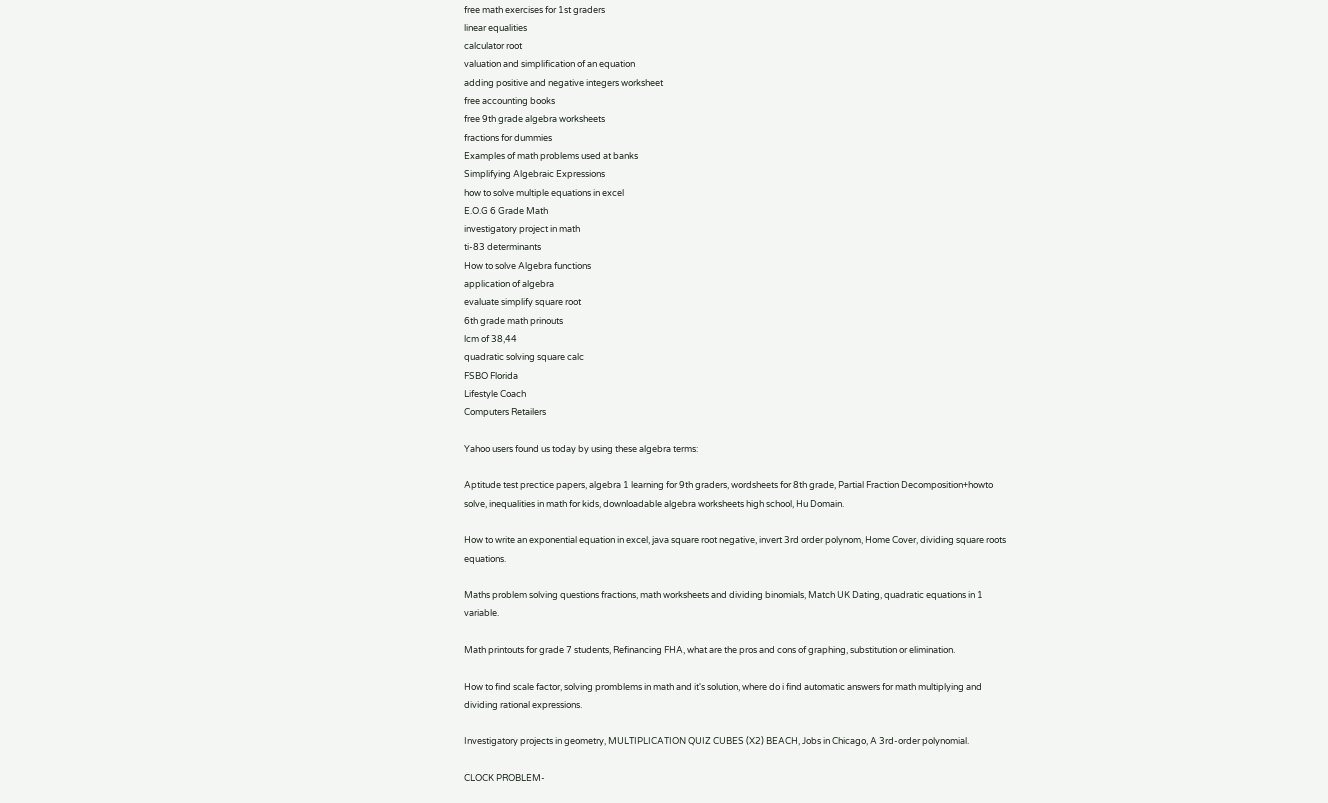free math exercises for 1st graders
linear equalities
calculator root
valuation and simplification of an equation
adding positive and negative integers worksheet
free accounting books
free 9th grade algebra worksheets
fractions for dummies
Examples of math problems used at banks
Simplifying Algebraic Expressions
how to solve multiple equations in excel
E.O.G 6 Grade Math
investigatory project in math
ti-83 determinants
How to solve Algebra functions
application of algebra
evaluate simplify square root
6th grade math prinouts
lcm of 38,44
quadratic solving square calc
FSBO Florida
Lifestyle Coach
Computers Retailers

Yahoo users found us today by using these algebra terms:

Aptitude test prectice papers, algebra 1 learning for 9th graders, wordsheets for 8th grade, Partial Fraction Decomposition+howto solve, inequalities in math for kids, downloadable algebra worksheets high school, Hu Domain.

How to write an exponential equation in excel, java square root negative, invert 3rd order polynom, Home Cover, dividing square roots equations.

Maths problem solving questions fractions, math worksheets and dividing binomials, Match UK Dating, quadratic equations in 1 variable.

Math printouts for grade 7 students, Refinancing FHA, what are the pros and cons of graphing, substitution or elimination.

How to find scale factor, solving promblems in math and it's solution, where do i find automatic answers for math multiplying and dividing rational expressions.

Investigatory projects in geometry, MULTIPLICATION QUIZ CUBES (X2) BEACH, Jobs in Chicago, A 3rd-order polynomial.

CLOCK PROBLEM-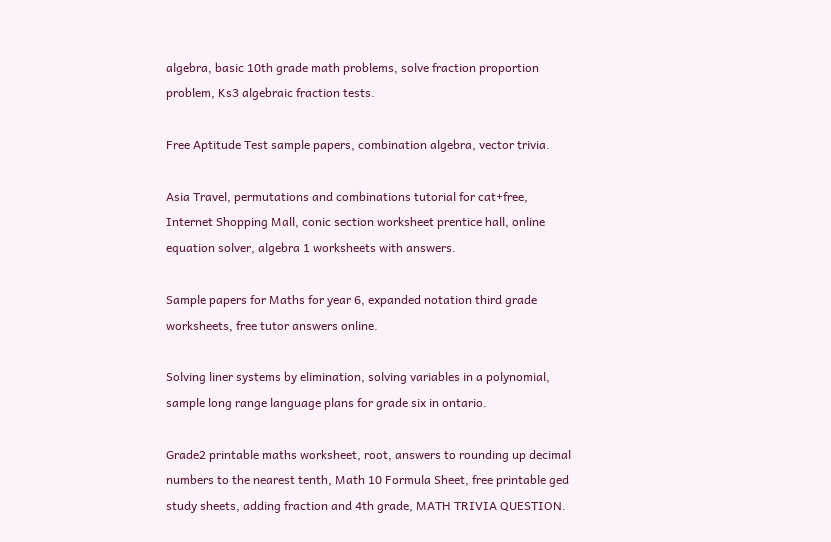algebra, basic 10th grade math problems, solve fraction proportion problem, Ks3 algebraic fraction tests.

Free Aptitude Test sample papers, combination algebra, vector trivia.

Asia Travel, permutations and combinations tutorial for cat+free, Internet Shopping Mall, conic section worksheet prentice hall, online equation solver, algebra 1 worksheets with answers.

Sample papers for Maths for year 6, expanded notation third grade worksheets, free tutor answers online.

Solving liner systems by elimination, solving variables in a polynomial, sample long range language plans for grade six in ontario.

Grade2 printable maths worksheet, root, answers to rounding up decimal numbers to the nearest tenth, Math 10 Formula Sheet, free printable ged study sheets, adding fraction and 4th grade, MATH TRIVIA QUESTION.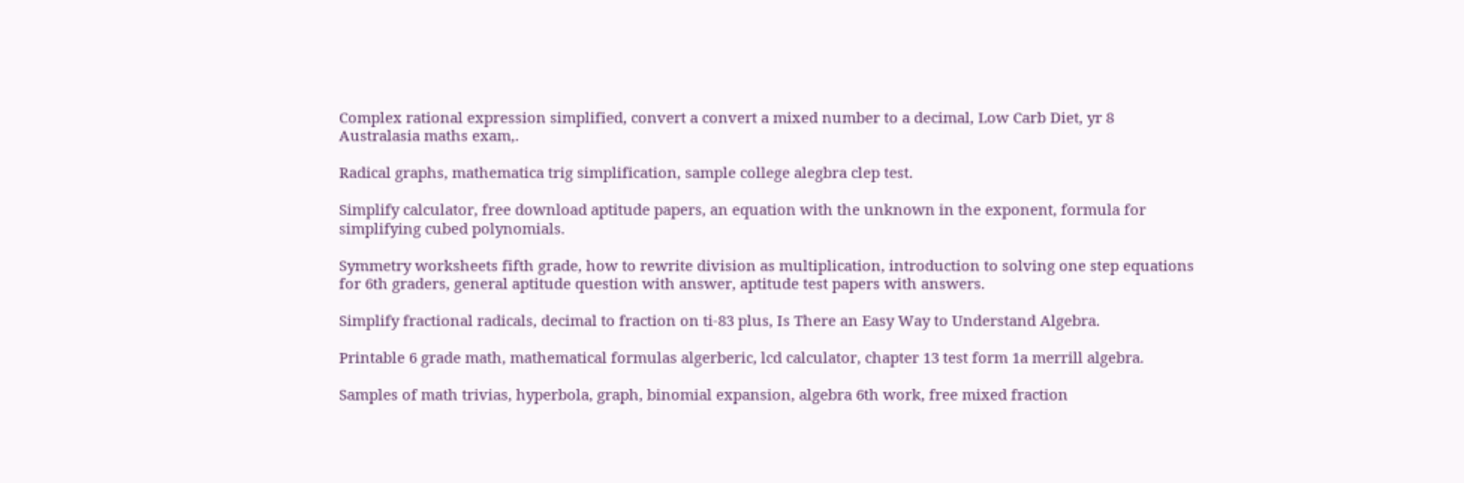Complex rational expression simplified, convert a convert a mixed number to a decimal, Low Carb Diet, yr 8 Australasia maths exam,.

Radical graphs, mathematica trig simplification, sample college alegbra clep test.

Simplify calculator, free download aptitude papers, an equation with the unknown in the exponent, formula for simplifying cubed polynomials.

Symmetry worksheets fifth grade, how to rewrite division as multiplication, introduction to solving one step equations for 6th graders, general aptitude question with answer, aptitude test papers with answers.

Simplify fractional radicals, decimal to fraction on ti-83 plus, Is There an Easy Way to Understand Algebra.

Printable 6 grade math, mathematical formulas algerberic, lcd calculator, chapter 13 test form 1a merrill algebra.

Samples of math trivias, hyperbola, graph, binomial expansion, algebra 6th work, free mixed fraction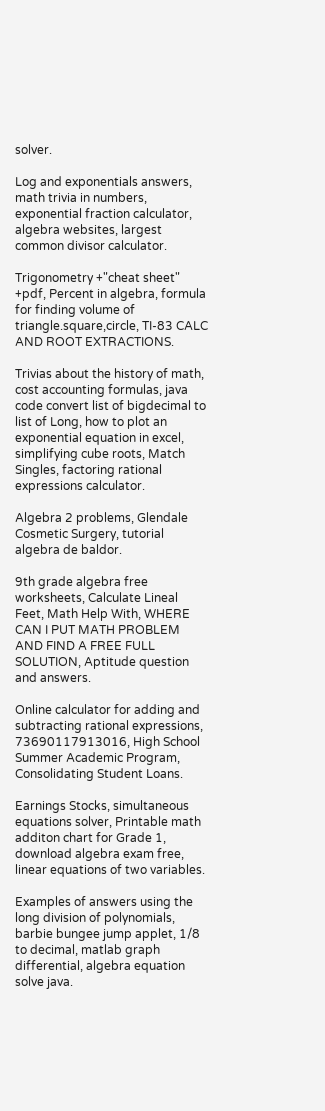solver.

Log and exponentials answers, math trivia in numbers, exponential fraction calculator, algebra websites, largest common divisor calculator.

Trigonometry +"cheat sheet" +pdf, Percent in algebra, formula for finding volume of triangle.square,circle, TI-83 CALC AND ROOT EXTRACTIONS.

Trivias about the history of math, cost accounting formulas, java code convert list of bigdecimal to list of Long, how to plot an exponential equation in excel, simplifying cube roots, Match Singles, factoring rational expressions calculator.

Algebra 2 problems, Glendale Cosmetic Surgery, tutorial algebra de baldor.

9th grade algebra free worksheets, Calculate Lineal Feet, Math Help With, WHERE CAN I PUT MATH PROBLEM AND FIND A FREE FULL SOLUTION, Aptitude question and answers.

Online calculator for adding and subtracting rational expressions, 73690117913016, High School Summer Academic Program, Consolidating Student Loans.

Earnings Stocks, simultaneous equations solver, Printable math additon chart for Grade 1, download algebra exam free, linear equations of two variables.

Examples of answers using the long division of polynomials, barbie bungee jump applet, 1/8 to decimal, matlab graph differential, algebra equation solve java.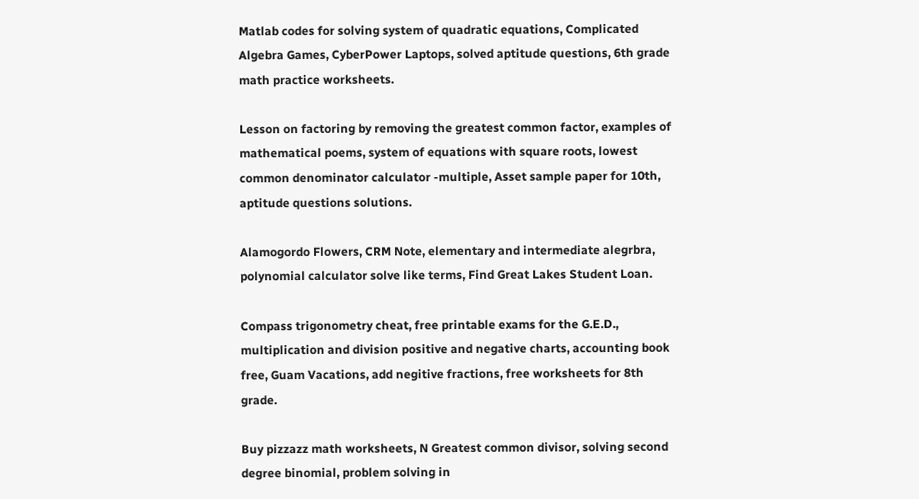Matlab codes for solving system of quadratic equations, Complicated Algebra Games, CyberPower Laptops, solved aptitude questions, 6th grade math practice worksheets.

Lesson on factoring by removing the greatest common factor, examples of mathematical poems, system of equations with square roots, lowest common denominator calculator -multiple, Asset sample paper for 10th, aptitude questions solutions.

Alamogordo Flowers, CRM Note, elementary and intermediate alegrbra, polynomial calculator solve like terms, Find Great Lakes Student Loan.

Compass trigonometry cheat, free printable exams for the G.E.D., multiplication and division positive and negative charts, accounting book free, Guam Vacations, add negitive fractions, free worksheets for 8th grade.

Buy pizzazz math worksheets, N Greatest common divisor, solving second degree binomial, problem solving in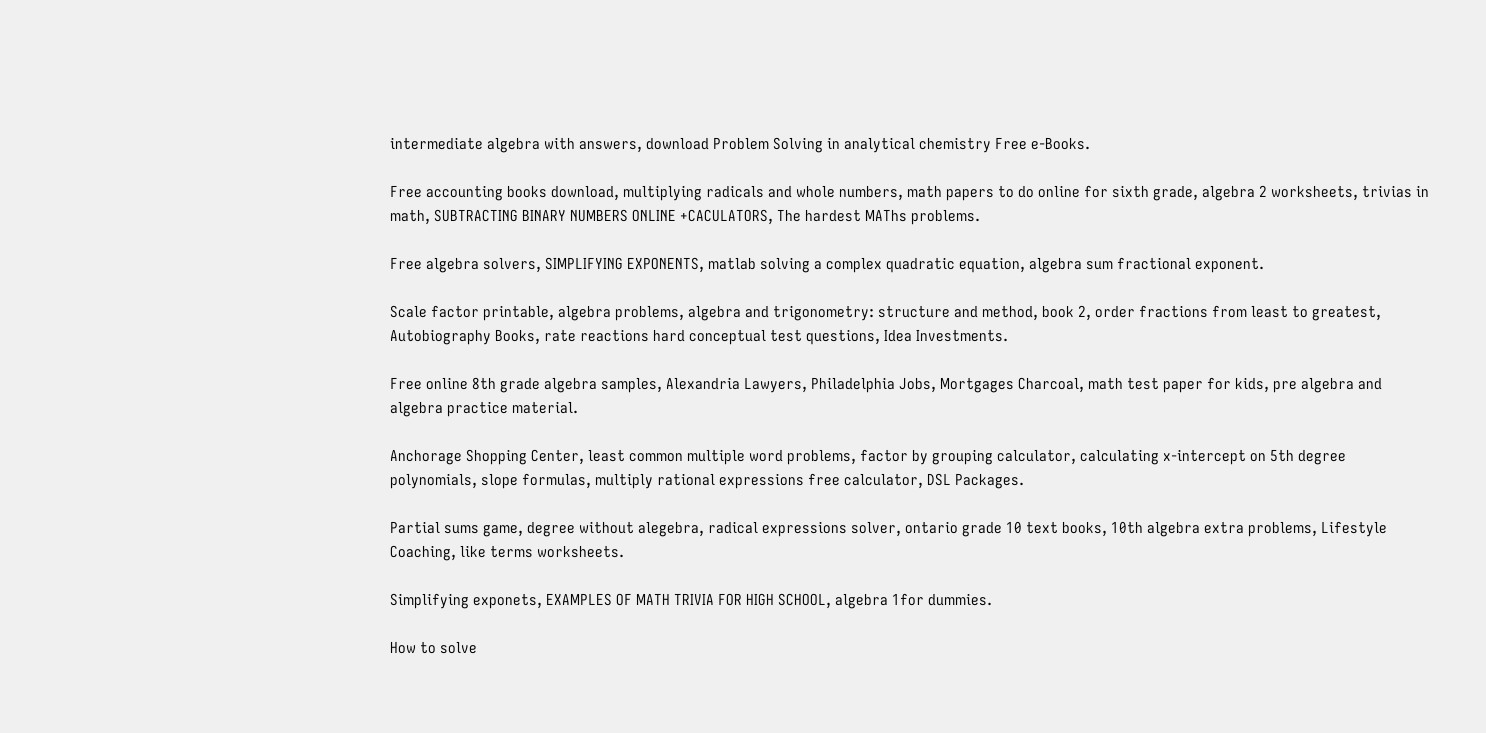intermediate algebra with answers, download Problem Solving in analytical chemistry Free e-Books.

Free accounting books download, multiplying radicals and whole numbers, math papers to do online for sixth grade, algebra 2 worksheets, trivias in math, SUBTRACTING BINARY NUMBERS ONLINE +CACULATORS, The hardest MAThs problems.

Free algebra solvers, SIMPLIFYING EXPONENTS, matlab solving a complex quadratic equation, algebra sum fractional exponent.

Scale factor printable, algebra problems, algebra and trigonometry: structure and method, book 2, order fractions from least to greatest, Autobiography Books, rate reactions hard conceptual test questions, Idea Investments.

Free online 8th grade algebra samples, Alexandria Lawyers, Philadelphia Jobs, Mortgages Charcoal, math test paper for kids, pre algebra and algebra practice material.

Anchorage Shopping Center, least common multiple word problems, factor by grouping calculator, calculating x-intercept on 5th degree polynomials, slope formulas, multiply rational expressions free calculator, DSL Packages.

Partial sums game, degree without alegebra, radical expressions solver, ontario grade 10 text books, 10th algebra extra problems, Lifestyle Coaching, like terms worksheets.

Simplifying exponets, EXAMPLES OF MATH TRIVIA FOR HIGH SCHOOL, algebra 1for dummies.

How to solve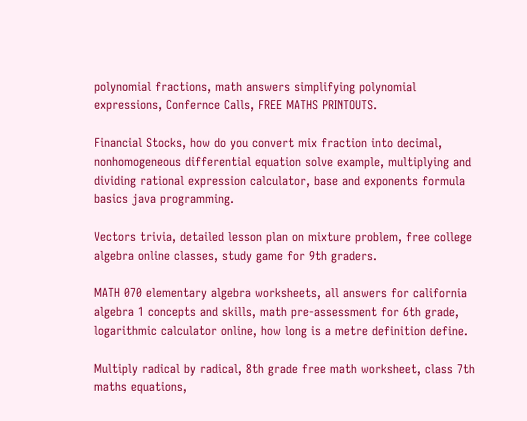polynomial fractions, math answers simplifying polynomial expressions, Confernce Calls, FREE MATHS PRINTOUTS.

Financial Stocks, how do you convert mix fraction into decimal, nonhomogeneous differential equation solve example, multiplying and dividing rational expression calculator, base and exponents formula basics java programming.

Vectors trivia, detailed lesson plan on mixture problem, free college algebra online classes, study game for 9th graders.

MATH 070 elementary algebra worksheets, all answers for california algebra 1 concepts and skills, math pre-assessment for 6th grade, logarithmic calculator online, how long is a metre definition define.

Multiply radical by radical, 8th grade free math worksheet, class 7th maths equations,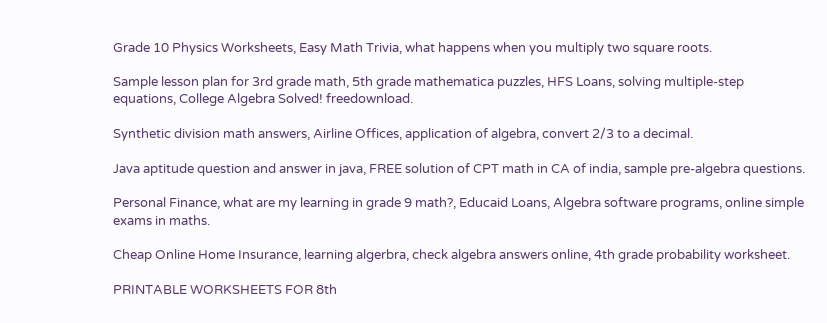Grade 10 Physics Worksheets, Easy Math Trivia, what happens when you multiply two square roots.

Sample lesson plan for 3rd grade math, 5th grade mathematica puzzles, HFS Loans, solving multiple-step equations, College Algebra Solved! freedownload.

Synthetic division math answers, Airline Offices, application of algebra, convert 2/3 to a decimal.

Java aptitude question and answer in java, FREE solution of CPT math in CA of india, sample pre-algebra questions.

Personal Finance, what are my learning in grade 9 math?, Educaid Loans, Algebra software programs, online simple exams in maths.

Cheap Online Home Insurance, learning algerbra, check algebra answers online, 4th grade probability worksheet.

PRINTABLE WORKSHEETS FOR 8th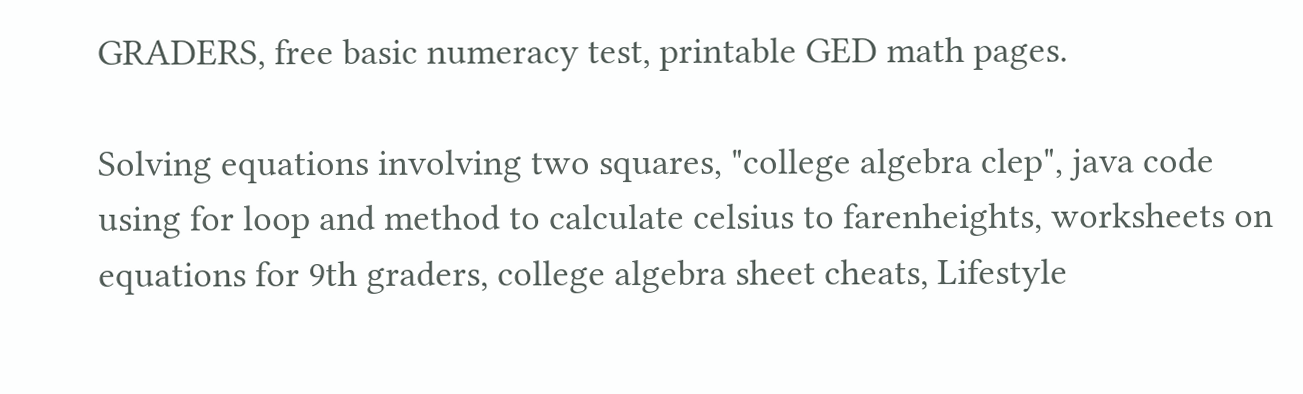GRADERS, free basic numeracy test, printable GED math pages.

Solving equations involving two squares, "college algebra clep", java code using for loop and method to calculate celsius to farenheights, worksheets on equations for 9th graders, college algebra sheet cheats, Lifestyle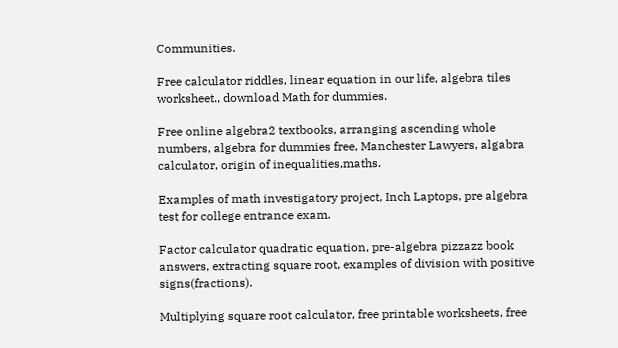Communities.

Free calculator riddles, linear equation in our life, algebra tiles worksheet., download Math for dummies.

Free online algebra2 textbooks, arranging ascending whole numbers, algebra for dummies free, Manchester Lawyers, algabra calculator, origin of inequalities,maths.

Examples of math investigatory project, Inch Laptops, pre algebra test for college entrance exam.

Factor calculator quadratic equation, pre-algebra pizzazz book answers, extracting square root, examples of division with positive signs(fractions).

Multiplying square root calculator, free printable worksheets, free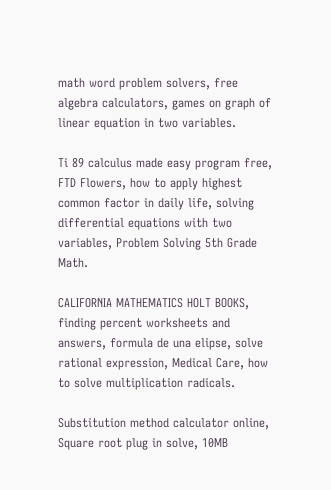math word problem solvers, free algebra calculators, games on graph of linear equation in two variables.

Ti 89 calculus made easy program free, FTD Flowers, how to apply highest common factor in daily life, solving differential equations with two variables, Problem Solving 5th Grade Math.

CALIFORNIA MATHEMATICS HOLT BOOKS, finding percent worksheets and answers, formula de una elipse, solve rational expression, Medical Care, how to solve multiplication radicals.

Substitution method calculator online, Square root plug in solve, 10MB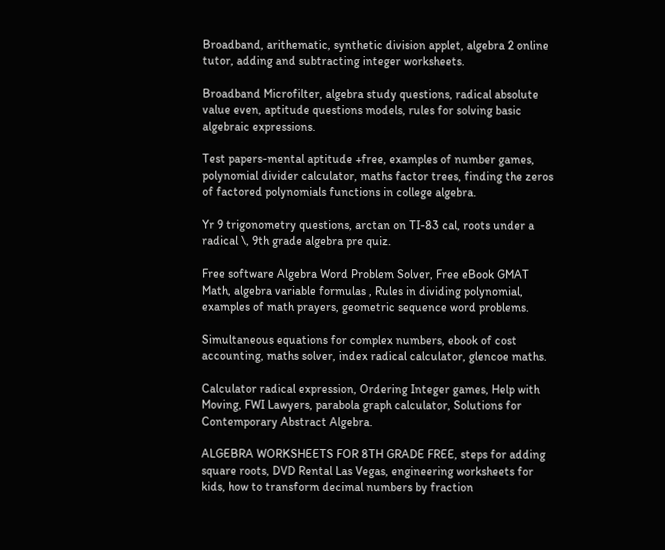Broadband, arithematic, synthetic division applet, algebra 2 online tutor, adding and subtracting integer worksheets.

Broadband Microfilter, algebra study questions, radical absolute value even, aptitude questions models, rules for solving basic algebraic expressions.

Test papers-mental aptitude +free, examples of number games, polynomial divider calculator, maths factor trees, finding the zeros of factored polynomials functions in college algebra.

Yr 9 trigonometry questions, arctan on TI-83 cal, roots under a radical \, 9th grade algebra pre quiz.

Free software Algebra Word Problem Solver, Free eBook GMAT Math, algebra variable formulas , Rules in dividing polynomial, examples of math prayers, geometric sequence word problems.

Simultaneous equations for complex numbers, ebook of cost accounting, maths solver, index radical calculator, glencoe maths.

Calculator radical expression, Ordering Integer games, Help with Moving, FWI Lawyers, parabola graph calculator, Solutions for Contemporary Abstract Algebra.

ALGEBRA WORKSHEETS FOR 8TH GRADE FREE, steps for adding square roots, DVD Rental Las Vegas, engineering worksheets for kids, how to transform decimal numbers by fraction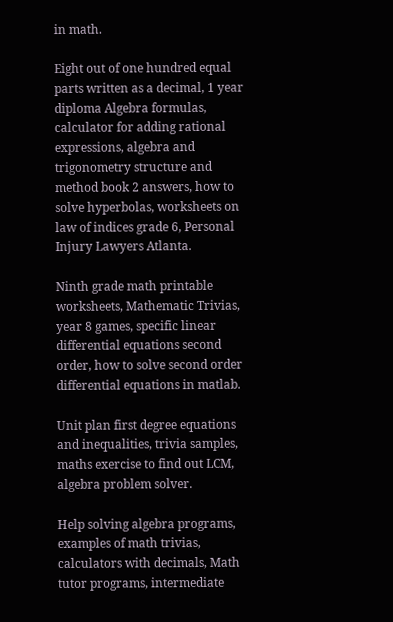in math.

Eight out of one hundred equal parts written as a decimal, 1 year diploma Algebra formulas, calculator for adding rational expressions, algebra and trigonometry structure and method book 2 answers, how to solve hyperbolas, worksheets on law of indices grade 6, Personal Injury Lawyers Atlanta.

Ninth grade math printable worksheets, Mathematic Trivias, year 8 games, specific linear differential equations second order, how to solve second order differential equations in matlab.

Unit plan first degree equations and inequalities, trivia samples, maths exercise to find out LCM, algebra problem solver.

Help solving algebra programs, examples of math trivias, calculators with decimals, Math tutor programs, intermediate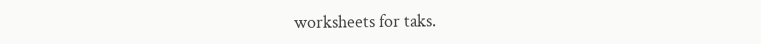worksheets for taks.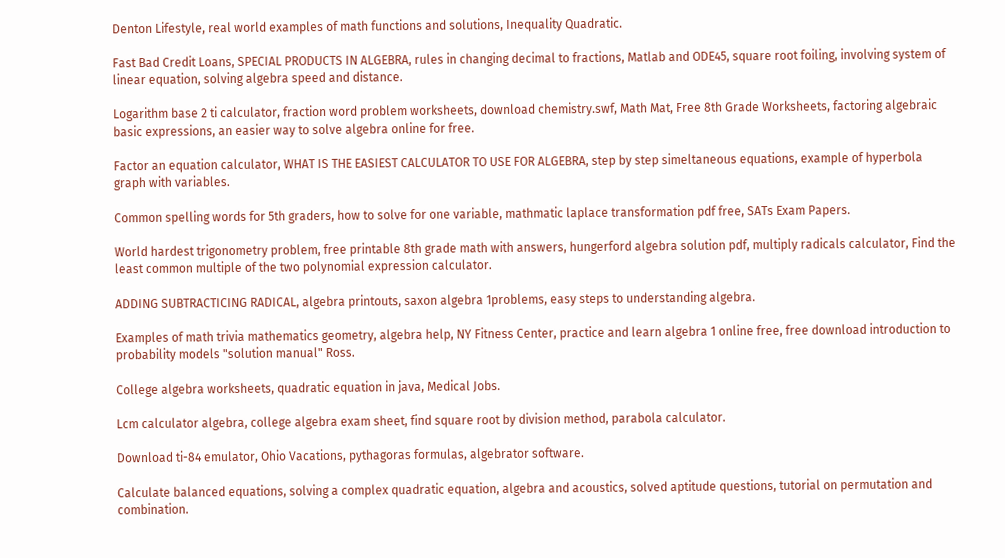Denton Lifestyle, real world examples of math functions and solutions, Inequality Quadratic.

Fast Bad Credit Loans, SPECIAL PRODUCTS IN ALGEBRA, rules in changing decimal to fractions, Matlab and ODE45, square root foiling, involving system of linear equation, solving algebra speed and distance.

Logarithm base 2 ti calculator, fraction word problem worksheets, download chemistry.swf, Math Mat, Free 8th Grade Worksheets, factoring algebraic basic expressions, an easier way to solve algebra online for free.

Factor an equation calculator, WHAT IS THE EASIEST CALCULATOR TO USE FOR ALGEBRA, step by step simeltaneous equations, example of hyperbola graph with variables.

Common spelling words for 5th graders, how to solve for one variable, mathmatic laplace transformation pdf free, SATs Exam Papers.

World hardest trigonometry problem, free printable 8th grade math with answers, hungerford algebra solution pdf, multiply radicals calculator, Find the least common multiple of the two polynomial expression calculator.

ADDING SUBTRACTICING RADICAL, algebra printouts, saxon algebra 1problems, easy steps to understanding algebra.

Examples of math trivia mathematics geometry, algebra help, NY Fitness Center, practice and learn algebra 1 online free, free download introduction to probability models "solution manual" Ross.

College algebra worksheets, quadratic equation in java, Medical Jobs.

Lcm calculator algebra, college algebra exam sheet, find square root by division method, parabola calculator.

Download ti-84 emulator, Ohio Vacations, pythagoras formulas, algebrator software.

Calculate balanced equations, solving a complex quadratic equation, algebra and acoustics, solved aptitude questions, tutorial on permutation and combination.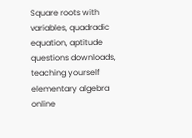Square roots with variables, quadradic equation, aptitude questions downloads, teaching yourself elementary algebra online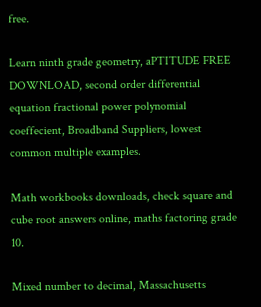free.

Learn ninth grade geometry, aPTITUDE FREE DOWNLOAD, second order differential equation fractional power polynomial coeffecient, Broadband Suppliers, lowest common multiple examples.

Math workbooks downloads, check square and cube root answers online, maths factoring grade 10.

Mixed number to decimal, Massachusetts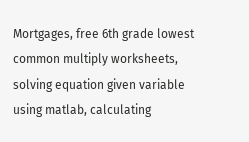Mortgages, free 6th grade lowest common multiply worksheets, solving equation given variable using matlab, calculating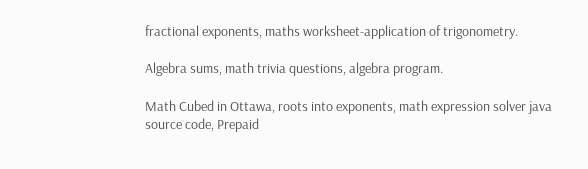fractional exponents, maths worksheet-application of trigonometry.

Algebra sums, math trivia questions, algebra program.

Math Cubed in Ottawa, roots into exponents, math expression solver java source code, Prepaid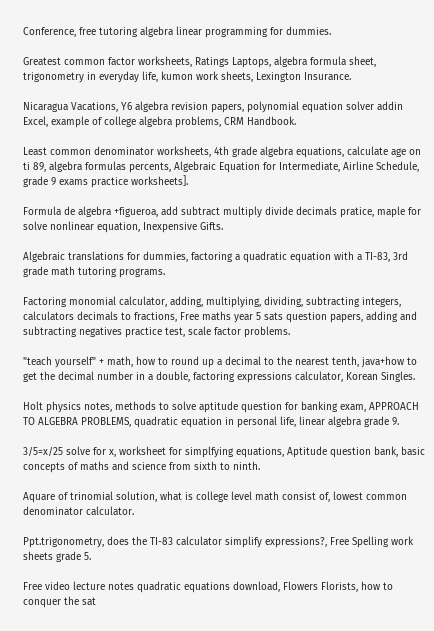Conference, free tutoring algebra linear programming for dummies.

Greatest common factor worksheets, Ratings Laptops, algebra formula sheet, trigonometry in everyday life, kumon work sheets, Lexington Insurance.

Nicaragua Vacations, Y6 algebra revision papers, polynomial equation solver addin Excel, example of college algebra problems, CRM Handbook.

Least common denominator worksheets, 4th grade algebra equations, calculate age on ti 89, algebra formulas percents, Algebraic Equation for Intermediate, Airline Schedule, grade 9 exams practice worksheets].

Formula de algebra +figueroa, add subtract multiply divide decimals pratice, maple for solve nonlinear equation, Inexpensive Gifts.

Algebraic translations for dummies, factoring a quadratic equation with a TI-83, 3rd grade math tutoring programs.

Factoring monomial calculator, adding, multiplying, dividing, subtracting integers, calculators decimals to fractions, Free maths year 5 sats question papers, adding and subtracting negatives practice test, scale factor problems.

"teach yourself" + math, how to round up a decimal to the nearest tenth, java+how to get the decimal number in a double, factoring expressions calculator, Korean Singles.

Holt physics notes, methods to solve aptitude question for banking exam, APPROACH TO ALGEBRA PROBLEMS, quadratic equation in personal life, linear algebra grade 9.

3/5=x/25 solve for x, worksheet for simplfying equations, Aptitude question bank, basic concepts of maths and science from sixth to ninth.

Aquare of trinomial solution, what is college level math consist of, lowest common denominator calculator.

Ppt.trigonometry, does the TI-83 calculator simplify expressions?, Free Spelling work sheets grade 5.

Free video lecture notes quadratic equations download, Flowers Florists, how to conquer the sat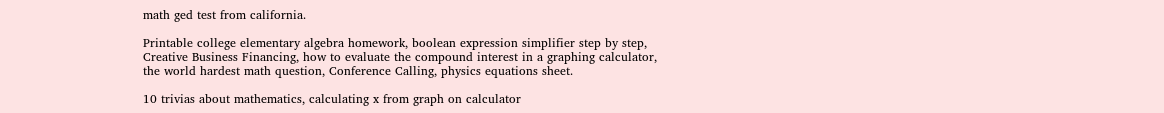math ged test from california.

Printable college elementary algebra homework, boolean expression simplifier step by step, Creative Business Financing, how to evaluate the compound interest in a graphing calculator, the world hardest math question, Conference Calling, physics equations sheet.

10 trivias about mathematics, calculating x from graph on calculator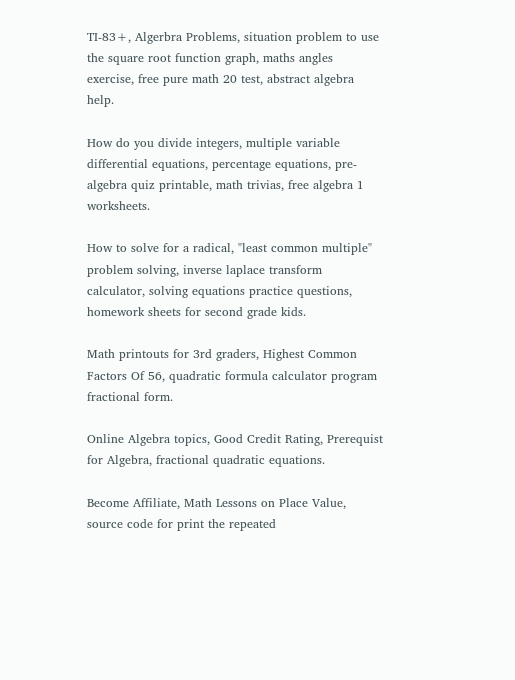TI-83+, Algerbra Problems, situation problem to use the square root function graph, maths angles exercise, free pure math 20 test, abstract algebra help.

How do you divide integers, multiple variable differential equations, percentage equations, pre-algebra quiz printable, math trivias, free algebra 1 worksheets.

How to solve for a radical, "least common multiple" problem solving, inverse laplace transform calculator, solving equations practice questions, homework sheets for second grade kids.

Math printouts for 3rd graders, Highest Common Factors Of 56, quadratic formula calculator program fractional form.

Online Algebra topics, Good Credit Rating, Prerequist for Algebra, fractional quadratic equations.

Become Affiliate, Math Lessons on Place Value, source code for print the repeated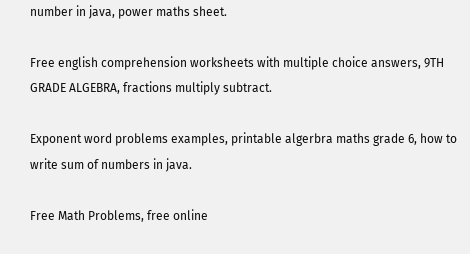number in java, power maths sheet.

Free english comprehension worksheets with multiple choice answers, 9TH GRADE ALGEBRA, fractions multiply subtract.

Exponent word problems examples, printable algerbra maths grade 6, how to write sum of numbers in java.

Free Math Problems, free online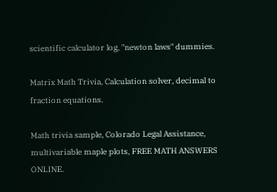scientific calculator log, "newton laws" dummies.

Matrix Math Trivia, Calculation solver, decimal to fraction equations.

Math trivia sample, Colorado Legal Assistance, multivariable maple plots, FREE MATH ANSWERS ONLINE.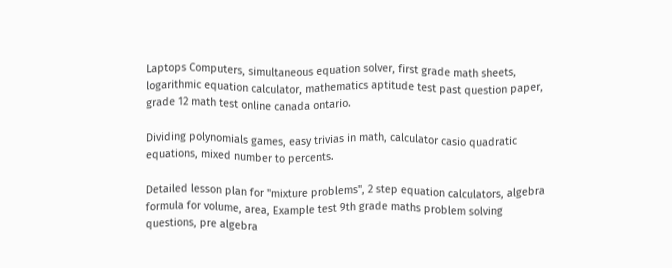Laptops Computers, simultaneous equation solver, first grade math sheets, logarithmic equation calculator, mathematics aptitude test past question paper, grade 12 math test online canada ontario.

Dividing polynomials games, easy trivias in math, calculator casio quadratic equations, mixed number to percents.

Detailed lesson plan for "mixture problems", 2 step equation calculators, algebra formula for volume, area, Example test 9th grade maths problem solving questions, pre algebra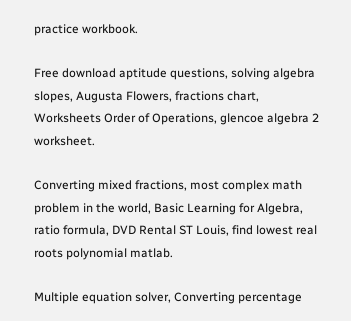practice workbook.

Free download aptitude questions, solving algebra slopes, Augusta Flowers, fractions chart, Worksheets Order of Operations, glencoe algebra 2 worksheet.

Converting mixed fractions, most complex math problem in the world, Basic Learning for Algebra, ratio formula, DVD Rental ST Louis, find lowest real roots polynomial matlab.

Multiple equation solver, Converting percentage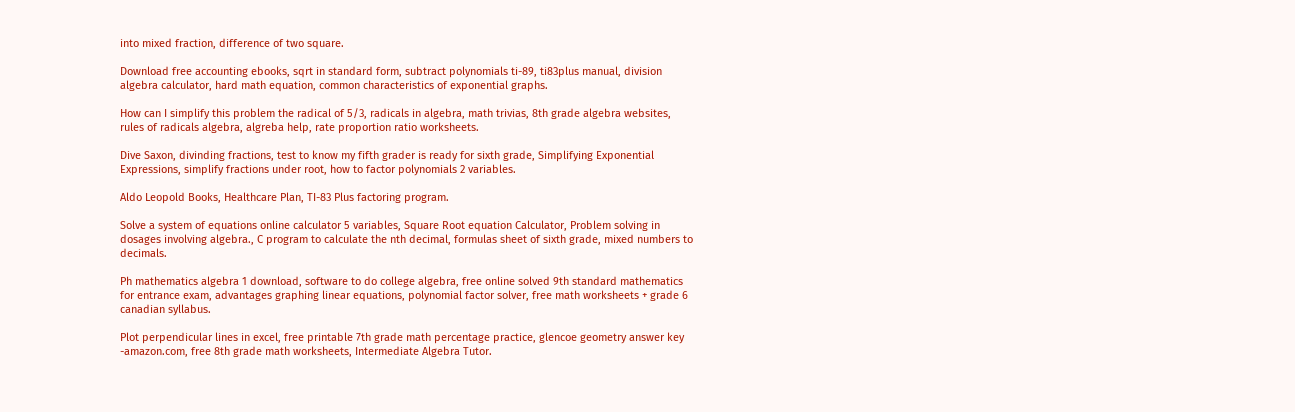into mixed fraction, difference of two square.

Download free accounting ebooks, sqrt in standard form, subtract polynomials ti-89, ti83plus manual, division algebra calculator, hard math equation, common characteristics of exponential graphs.

How can I simplify this problem the radical of 5/3, radicals in algebra, math trivias, 8th grade algebra websites, rules of radicals algebra, algreba help, rate proportion ratio worksheets.

Dive Saxon, divinding fractions, test to know my fifth grader is ready for sixth grade, Simplifying Exponential Expressions, simplify fractions under root, how to factor polynomials 2 variables.

Aldo Leopold Books, Healthcare Plan, TI-83 Plus factoring program.

Solve a system of equations online calculator 5 variables, Square Root equation Calculator, Problem solving in dosages involving algebra., C program to calculate the nth decimal, formulas sheet of sixth grade, mixed numbers to decimals.

Ph mathematics algebra 1 download, software to do college algebra, free online solved 9th standard mathematics for entrance exam, advantages graphing linear equations, polynomial factor solver, free math worksheets + grade 6 canadian syllabus.

Plot perpendicular lines in excel, free printable 7th grade math percentage practice, glencoe geometry answer key -amazon.com, free 8th grade math worksheets, Intermediate Algebra Tutor.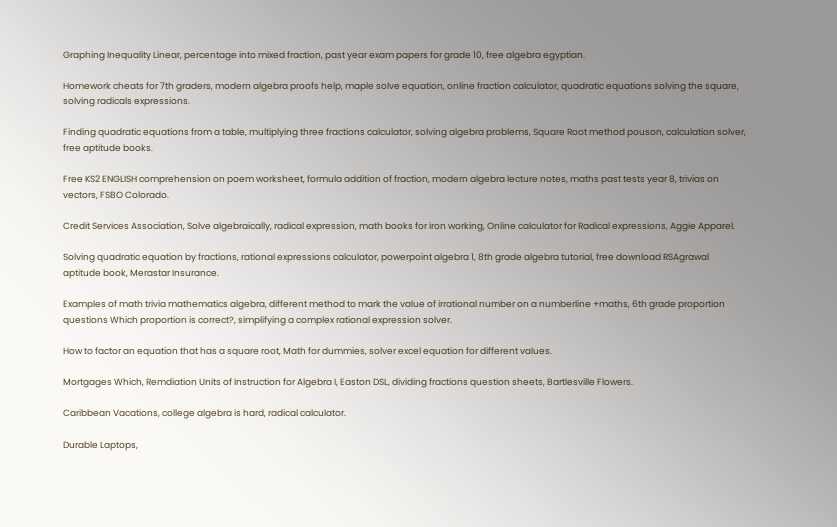Graphing Inequality Linear, percentage into mixed fraction, past year exam papers for grade 10, free algebra egyptian.

Homework cheats for 7th graders, modern algebra proofs help, maple solve equation, online fraction calculator, quadratic equations solving the square, solving radicals expressions.

Finding quadratic equations from a table, multiplying three fractions calculator, solving algebra problems, Square Root method pouson, calculation solver, free aptitude books.

Free KS2 ENGLISH comprehension on poem worksheet, formula addition of fraction, modern algebra lecture notes, maths past tests year 8, trivias on vectors, FSBO Colorado.

Credit Services Association, Solve algebraically, radical expression, math books for iron working, Online calculator for Radical expressions, Aggie Apparel.

Solving quadratic equation by fractions, rational expressions calculator, powerpoint algebra 1, 8th grade algebra tutorial, free download RSAgrawal aptitude book, Merastar Insurance.

Examples of math trivia mathematics algebra, different method to mark the value of irrational number on a numberline +maths, 6th grade proportion questions Which proportion is correct?, simplifying a complex rational expression solver.

How to factor an equation that has a square root, Math for dummies, solver excel equation for different values.

Mortgages Which, Remdiation Units of Instruction for Algebra I, Easton DSL, dividing fractions question sheets, Bartlesville Flowers.

Caribbean Vacations, college algebra is hard, radical calculator.

Durable Laptops,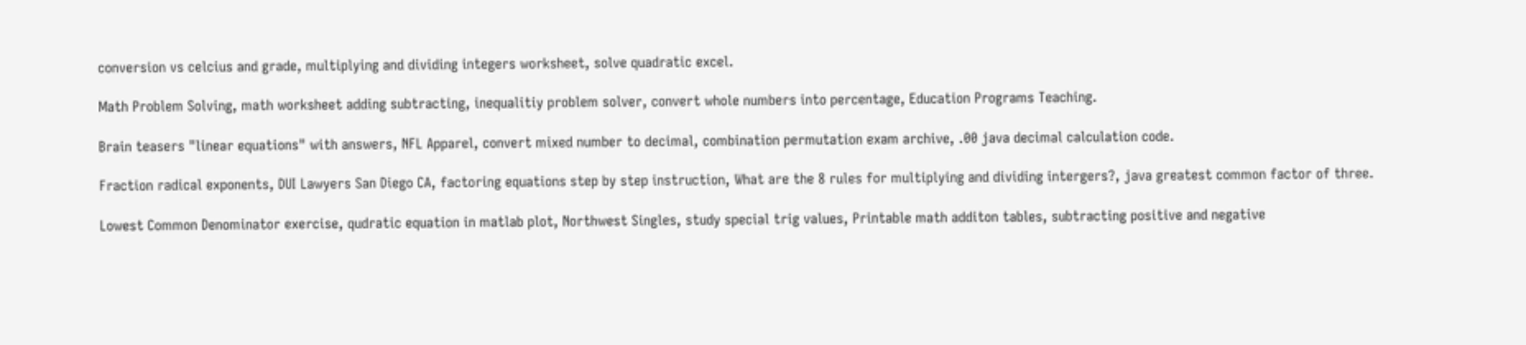conversion vs celcius and grade, multiplying and dividing integers worksheet, solve quadratic excel.

Math Problem Solving, math worksheet adding subtracting, inequalitiy problem solver, convert whole numbers into percentage, Education Programs Teaching.

Brain teasers "linear equations" with answers, NFL Apparel, convert mixed number to decimal, combination permutation exam archive, .00 java decimal calculation code.

Fraction radical exponents, DUI Lawyers San Diego CA, factoring equations step by step instruction, What are the 8 rules for multiplying and dividing intergers?, java greatest common factor of three.

Lowest Common Denominator exercise, qudratic equation in matlab plot, Northwest Singles, study special trig values, Printable math additon tables, subtracting positive and negative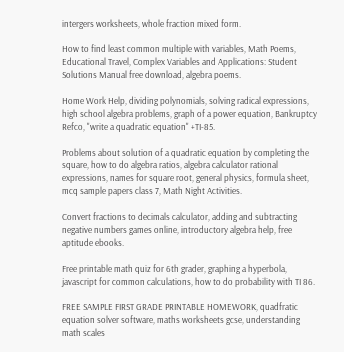intergers worksheets, whole fraction mixed form.

How to find least common multiple with variables, Math Poems, Educational Travel, Complex Variables and Applications: Student Solutions Manual free download, algebra poems.

Home Work Help, dividing polynomials, solving radical expressions, high school algebra problems, graph of a power equation, Bankruptcy Refco, "write a quadratic equation" +TI-85.

Problems about solution of a quadratic equation by completing the square, how to do algebra ratios, algebra calculator rational expressions, names for square root, general physics, formula sheet, mcq sample papers class 7, Math Night Activities.

Convert fractions to decimals calculator, adding and subtracting negative numbers games online, introductory algebra help, free aptitude ebooks.

Free printable math quiz for 6th grader, graphing a hyperbola, javascript for common calculations, how to do probability with TI 86.

FREE SAMPLE FIRST GRADE PRINTABLE HOMEWORK, quadfratic equation solver software, maths worksheets gcse, understanding math scales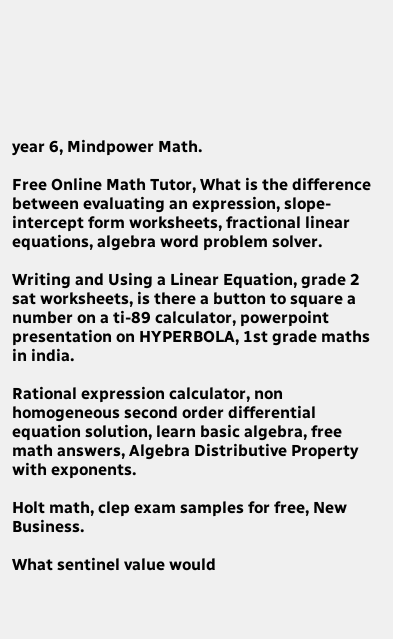year 6, Mindpower Math.

Free Online Math Tutor, What is the difference between evaluating an expression, slope-intercept form worksheets, fractional linear equations, algebra word problem solver.

Writing and Using a Linear Equation, grade 2 sat worksheets, is there a button to square a number on a ti-89 calculator, powerpoint presentation on HYPERBOLA, 1st grade maths in india.

Rational expression calculator, non homogeneous second order differential equation solution, learn basic algebra, free math answers, Algebra Distributive Property with exponents.

Holt math, clep exam samples for free, New Business.

What sentinel value would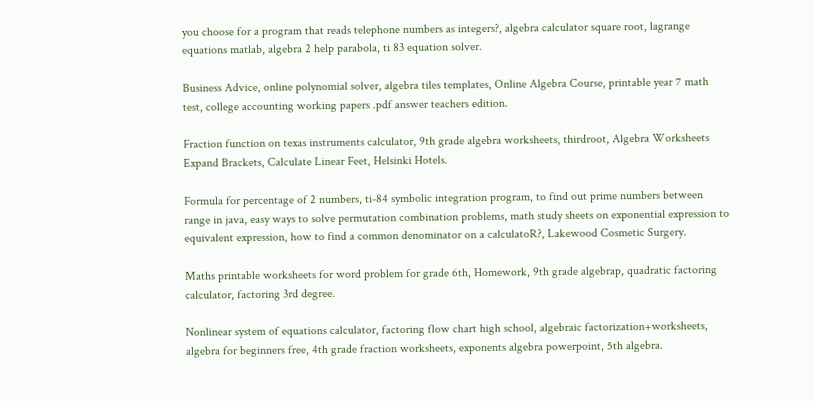you choose for a program that reads telephone numbers as integers?, algebra calculator square root, lagrange equations matlab, algebra 2 help parabola, ti 83 equation solver.

Business Advice, online polynomial solver, algebra tiles templates, Online Algebra Course, printable year 7 math test, college accounting working papers .pdf answer teachers edition.

Fraction function on texas instruments calculator, 9th grade algebra worksheets, thirdroot, Algebra Worksheets Expand Brackets, Calculate Linear Feet, Helsinki Hotels.

Formula for percentage of 2 numbers, ti-84 symbolic integration program, to find out prime numbers between range in java, easy ways to solve permutation combination problems, math study sheets on exponential expression to equivalent expression, how to find a common denominator on a calculatoR?, Lakewood Cosmetic Surgery.

Maths printable worksheets for word problem for grade 6th, Homework, 9th grade algebrap, quadratic factoring calculator, factoring 3rd degree.

Nonlinear system of equations calculator, factoring flow chart high school, algebraic factorization+worksheets, algebra for beginners free, 4th grade fraction worksheets, exponents algebra powerpoint, 5th algebra.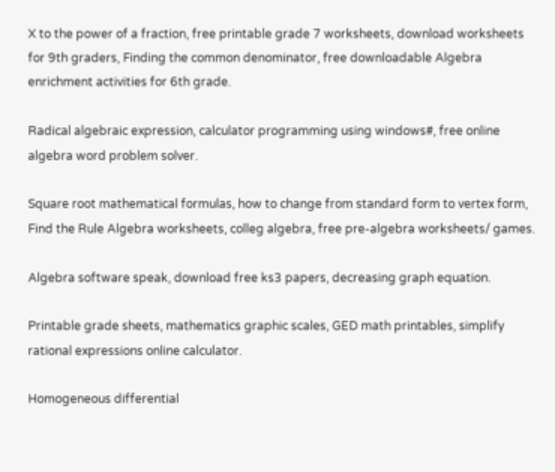X to the power of a fraction, free printable grade 7 worksheets, download worksheets for 9th graders, Finding the common denominator, free downloadable Algebra enrichment activities for 6th grade.

Radical algebraic expression, calculator programming using windows#, free online algebra word problem solver.

Square root mathematical formulas, how to change from standard form to vertex form, Find the Rule Algebra worksheets, colleg algebra, free pre-algebra worksheets/ games.

Algebra software speak, download free ks3 papers, decreasing graph equation.

Printable grade sheets, mathematics graphic scales, GED math printables, simplify rational expressions online calculator.

Homogeneous differential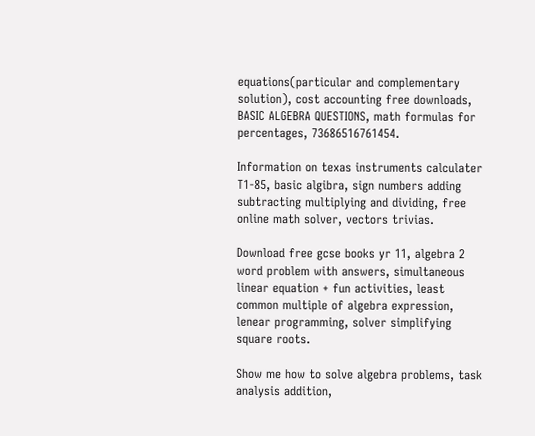equations(particular and complementary solution), cost accounting free downloads, BASIC ALGEBRA QUESTIONS, math formulas for percentages, 73686516761454.

Information on texas instruments calculater T1-85, basic algibra, sign numbers adding subtracting multiplying and dividing, free online math solver, vectors trivias.

Download free gcse books yr 11, algebra 2 word problem with answers, simultaneous linear equation + fun activities, least common multiple of algebra expression, lenear programming, solver simplifying square roots.

Show me how to solve algebra problems, task analysis addition,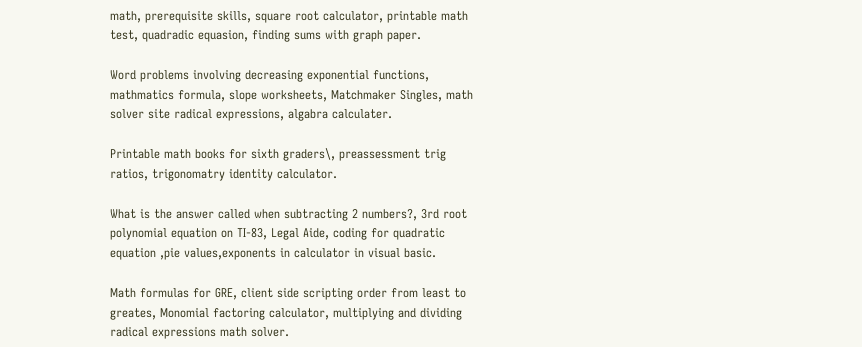math, prerequisite skills, square root calculator, printable math test, quadradic equasion, finding sums with graph paper.

Word problems involving decreasing exponential functions, mathmatics formula, slope worksheets, Matchmaker Singles, math solver site radical expressions, algabra calculater.

Printable math books for sixth graders\, preassessment trig ratios, trigonomatry identity calculator.

What is the answer called when subtracting 2 numbers?, 3rd root polynomial equation on TI-83, Legal Aide, coding for quadratic equation ,pie values,exponents in calculator in visual basic.

Math formulas for GRE, client side scripting order from least to greates, Monomial factoring calculator, multiplying and dividing radical expressions math solver.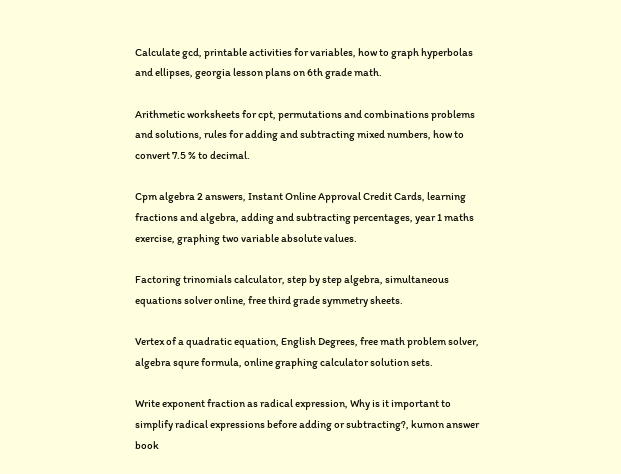Calculate gcd, printable activities for variables, how to graph hyperbolas and ellipses, georgia lesson plans on 6th grade math.

Arithmetic worksheets for cpt, permutations and combinations problems and solutions, rules for adding and subtracting mixed numbers, how to convert 7.5 % to decimal.

Cpm algebra 2 answers, Instant Online Approval Credit Cards, learning fractions and algebra, adding and subtracting percentages, year 1 maths exercise, graphing two variable absolute values.

Factoring trinomials calculator, step by step algebra, simultaneous equations solver online, free third grade symmetry sheets.

Vertex of a quadratic equation, English Degrees, free math problem solver, algebra squre formula, online graphing calculator solution sets.

Write exponent fraction as radical expression, Why is it important to simplify radical expressions before adding or subtracting?, kumon answer book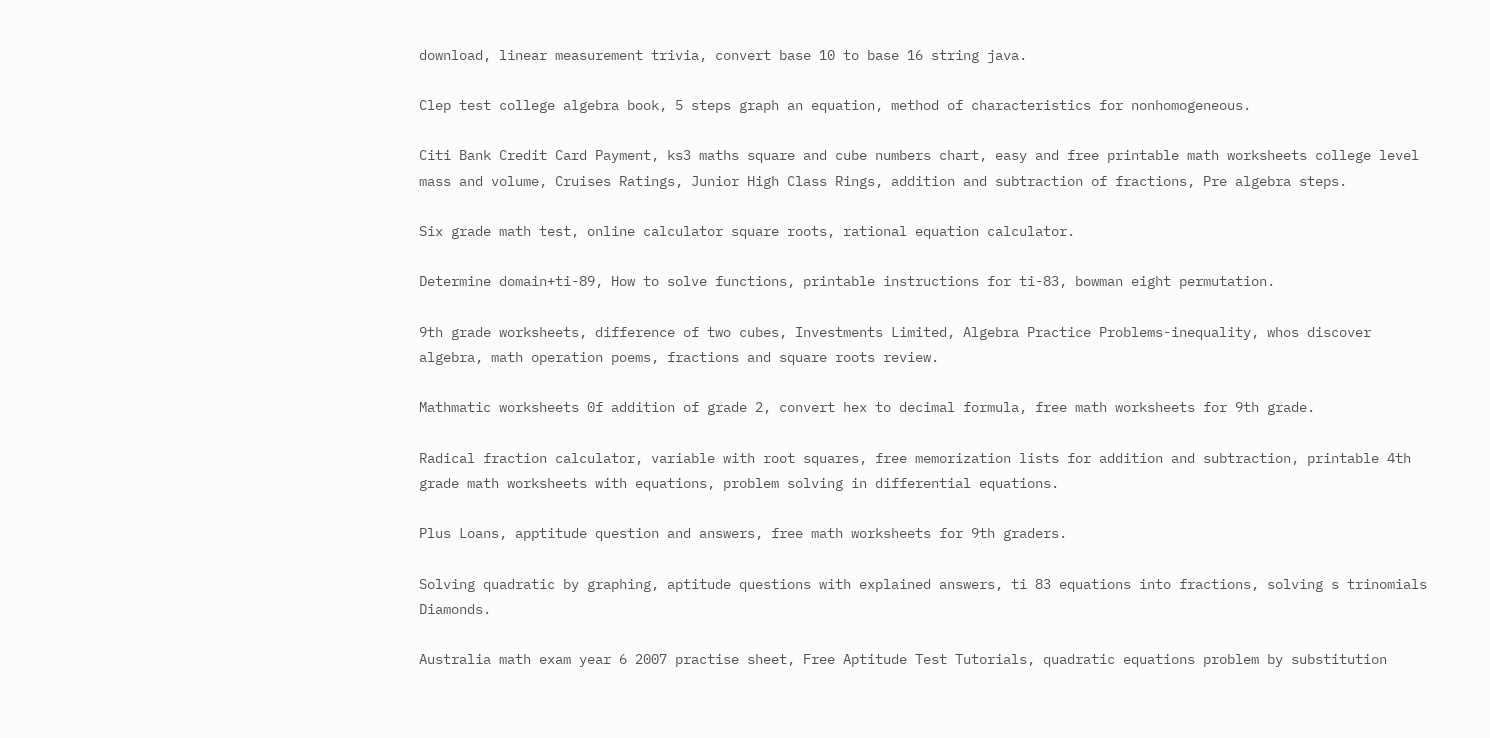download, linear measurement trivia, convert base 10 to base 16 string java.

Clep test college algebra book, 5 steps graph an equation, method of characteristics for nonhomogeneous.

Citi Bank Credit Card Payment, ks3 maths square and cube numbers chart, easy and free printable math worksheets college level mass and volume, Cruises Ratings, Junior High Class Rings, addition and subtraction of fractions, Pre algebra steps.

Six grade math test, online calculator square roots, rational equation calculator.

Determine domain+ti-89, How to solve functions, printable instructions for ti-83, bowman eight permutation.

9th grade worksheets, difference of two cubes, Investments Limited, Algebra Practice Problems-inequality, whos discover algebra, math operation poems, fractions and square roots review.

Mathmatic worksheets 0f addition of grade 2, convert hex to decimal formula, free math worksheets for 9th grade.

Radical fraction calculator, variable with root squares, free memorization lists for addition and subtraction, printable 4th grade math worksheets with equations, problem solving in differential equations.

Plus Loans, apptitude question and answers, free math worksheets for 9th graders.

Solving quadratic by graphing, aptitude questions with explained answers, ti 83 equations into fractions, solving s trinomials Diamonds.

Australia math exam year 6 2007 practise sheet, Free Aptitude Test Tutorials, quadratic equations problem by substitution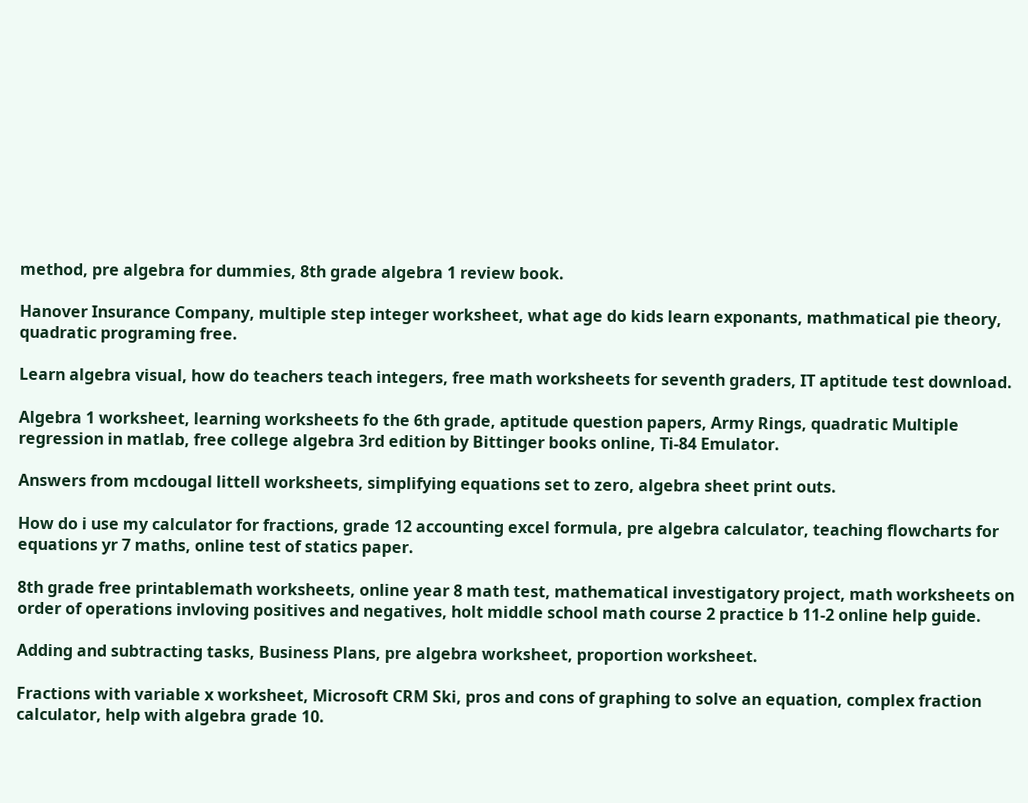method, pre algebra for dummies, 8th grade algebra 1 review book.

Hanover Insurance Company, multiple step integer worksheet, what age do kids learn exponants, mathmatical pie theory, quadratic programing free.

Learn algebra visual, how do teachers teach integers, free math worksheets for seventh graders, IT aptitude test download.

Algebra 1 worksheet, learning worksheets fo the 6th grade, aptitude question papers, Army Rings, quadratic Multiple regression in matlab, free college algebra 3rd edition by Bittinger books online, Ti-84 Emulator.

Answers from mcdougal littell worksheets, simplifying equations set to zero, algebra sheet print outs.

How do i use my calculator for fractions, grade 12 accounting excel formula, pre algebra calculator, teaching flowcharts for equations yr 7 maths, online test of statics paper.

8th grade free printablemath worksheets, online year 8 math test, mathematical investigatory project, math worksheets on order of operations invloving positives and negatives, holt middle school math course 2 practice b 11-2 online help guide.

Adding and subtracting tasks, Business Plans, pre algebra worksheet, proportion worksheet.

Fractions with variable x worksheet, Microsoft CRM Ski, pros and cons of graphing to solve an equation, complex fraction calculator, help with algebra grade 10.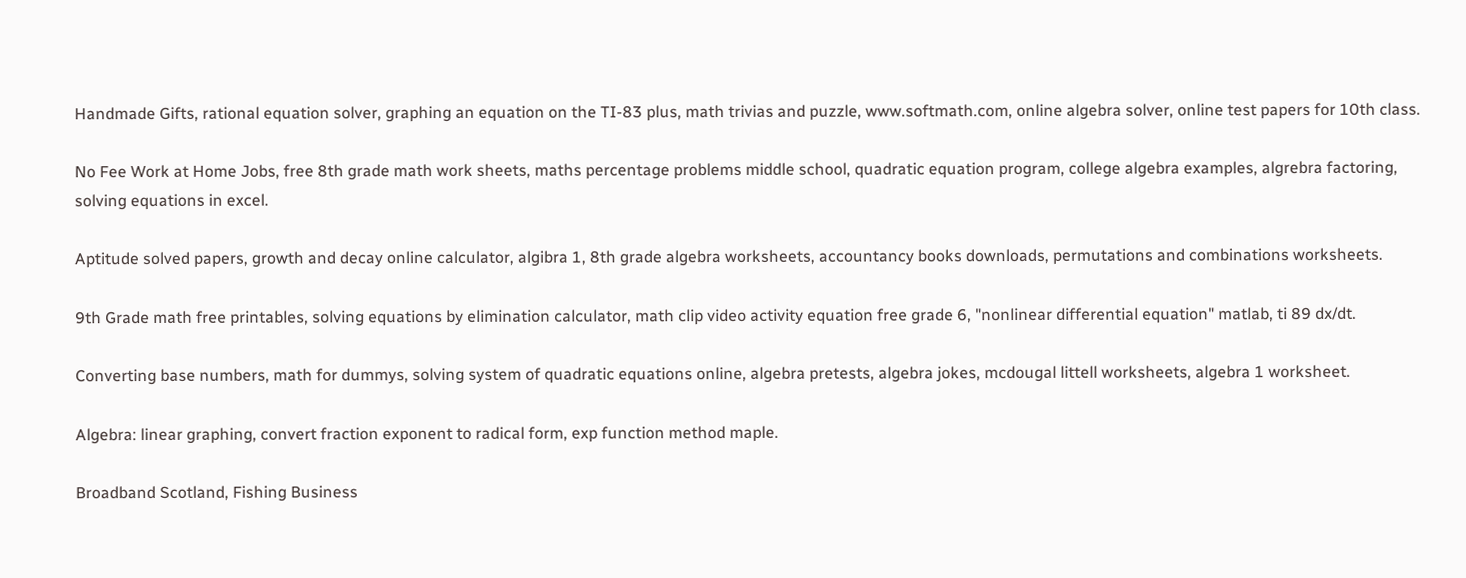Handmade Gifts, rational equation solver, graphing an equation on the TI-83 plus, math trivias and puzzle, www.softmath.com, online algebra solver, online test papers for 10th class.

No Fee Work at Home Jobs, free 8th grade math work sheets, maths percentage problems middle school, quadratic equation program, college algebra examples, algrebra factoring, solving equations in excel.

Aptitude solved papers, growth and decay online calculator, algibra 1, 8th grade algebra worksheets, accountancy books downloads, permutations and combinations worksheets.

9th Grade math free printables, solving equations by elimination calculator, math clip video activity equation free grade 6, "nonlinear differential equation" matlab, ti 89 dx/dt.

Converting base numbers, math for dummys, solving system of quadratic equations online, algebra pretests, algebra jokes, mcdougal littell worksheets, algebra 1 worksheet.

Algebra: linear graphing, convert fraction exponent to radical form, exp function method maple.

Broadband Scotland, Fishing Business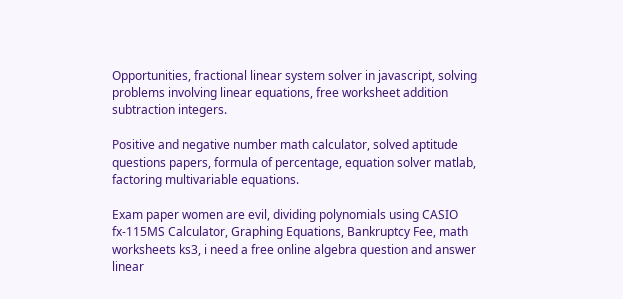Opportunities, fractional linear system solver in javascript, solving problems involving linear equations, free worksheet addition subtraction integers.

Positive and negative number math calculator, solved aptitude questions papers, formula of percentage, equation solver matlab, factoring multivariable equations.

Exam paper women are evil, dividing polynomials using CASIO fx-115MS Calculator, Graphing Equations, Bankruptcy Fee, math worksheets ks3, i need a free online algebra question and answer linear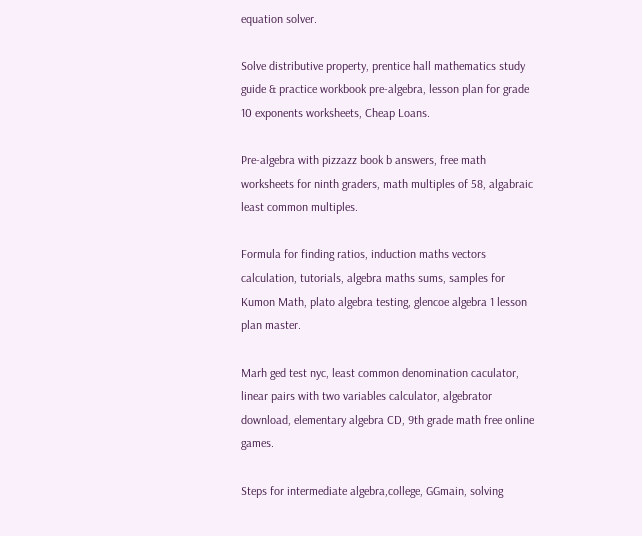equation solver.

Solve distributive property, prentice hall mathematics study guide & practice workbook pre-algebra, lesson plan for grade 10 exponents worksheets, Cheap Loans.

Pre-algebra with pizzazz book b answers, free math worksheets for ninth graders, math multiples of 58, algabraic least common multiples.

Formula for finding ratios, induction maths vectors calculation, tutorials, algebra maths sums, samples for Kumon Math, plato algebra testing, glencoe algebra 1 lesson plan master.

Marh ged test nyc, least common denomination caculator, linear pairs with two variables calculator, algebrator download, elementary algebra CD, 9th grade math free online games.

Steps for intermediate algebra,college, GGmain, solving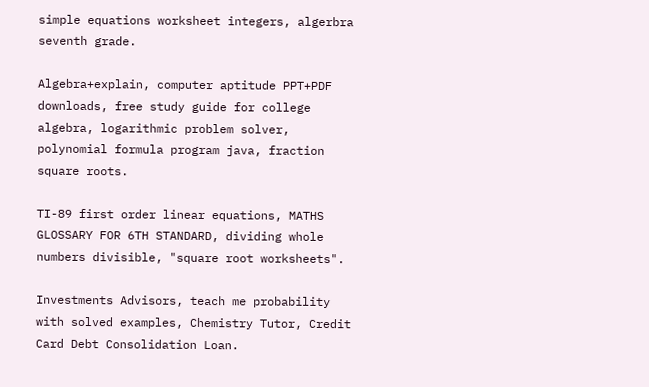simple equations worksheet integers, algerbra seventh grade.

Algebra+explain, computer aptitude PPT+PDF downloads, free study guide for college algebra, logarithmic problem solver, polynomial formula program java, fraction square roots.

TI-89 first order linear equations, MATHS GLOSSARY FOR 6TH STANDARD, dividing whole numbers divisible, "square root worksheets".

Investments Advisors, teach me probability with solved examples, Chemistry Tutor, Credit Card Debt Consolidation Loan.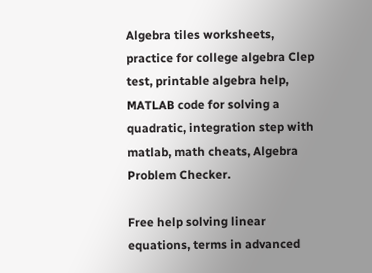Algebra tiles worksheets, practice for college algebra Clep test, printable algebra help, MATLAB code for solving a quadratic, integration step with matlab, math cheats, Algebra Problem Checker.

Free help solving linear equations, terms in advanced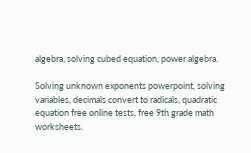algebra, solving cubed equation, power algebra.

Solving unknown exponents powerpoint, solving variables, decimals convert to radicals, quadratic equation free online tests, free 9th grade math worksheets.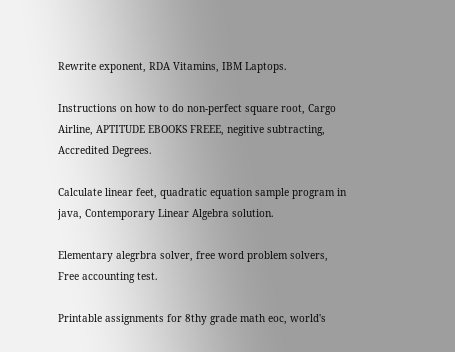Rewrite exponent, RDA Vitamins, IBM Laptops.

Instructions on how to do non-perfect square root, Cargo Airline, APTITUDE EBOOKS FREEE, negitive subtracting, Accredited Degrees.

Calculate linear feet, quadratic equation sample program in java, Contemporary Linear Algebra solution.

Elementary alegrbra solver, free word problem solvers, Free accounting test.

Printable assignments for 8thy grade math eoc, world's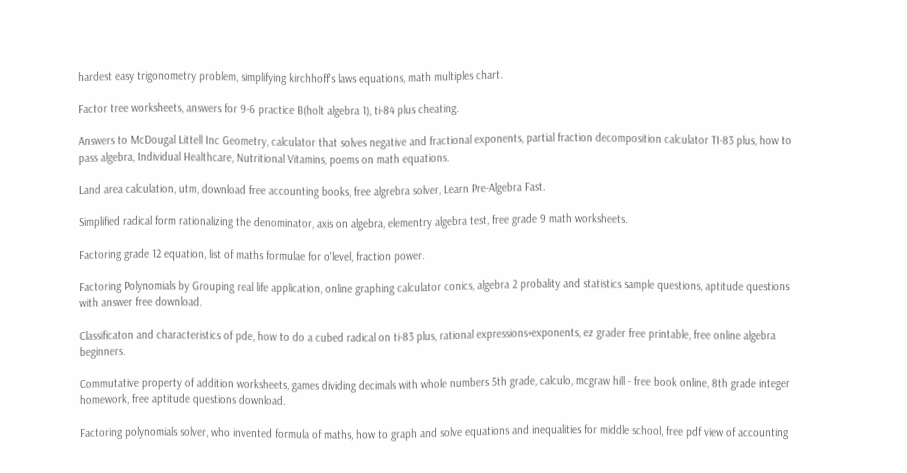hardest easy trigonometry problem, simplifying kirchhoff's laws equations, math multiples chart.

Factor tree worksheets, answers for 9-6 practice B(holt algebra 1), ti-84 plus cheating.

Answers to McDougal Littell Inc Geometry, calculator that solves negative and fractional exponents, partial fraction decomposition calculator TI-83 plus, how to pass algebra, Individual Healthcare, Nutritional Vitamins, poems on math equations.

Land area calculation, utm, download free accounting books, free algrebra solver, Learn Pre-Algebra Fast.

Simplified radical form rationalizing the denominator, axis on algebra, elementry algebra test, free grade 9 math worksheets.

Factoring grade 12 equation, list of maths formulae for o'level, fraction power.

Factoring Polynomials by Grouping real life application, online graphing calculator conics, algebra 2 probality and statistics sample questions, aptitude questions with answer free download.

Classificaton and characteristics of pde, how to do a cubed radical on ti-83 plus, rational expressions+exponents, ez grader free printable, free online algebra beginners.

Commutative property of addition worksheets, games dividing decimals with whole numbers 5th grade, calculo, mcgraw hill - free book online, 8th grade integer homework, free aptitude questions download.

Factoring polynomials solver, who invented formula of maths, how to graph and solve equations and inequalities for middle school, free pdf view of accounting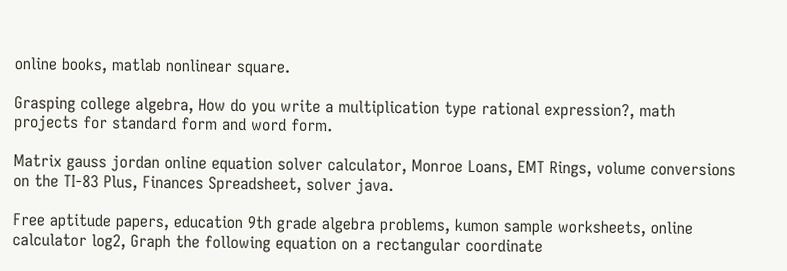online books, matlab nonlinear square.

Grasping college algebra, How do you write a multiplication type rational expression?, math projects for standard form and word form.

Matrix gauss jordan online equation solver calculator, Monroe Loans, EMT Rings, volume conversions on the TI-83 Plus, Finances Spreadsheet, solver java.

Free aptitude papers, education 9th grade algebra problems, kumon sample worksheets, online calculator log2, Graph the following equation on a rectangular coordinate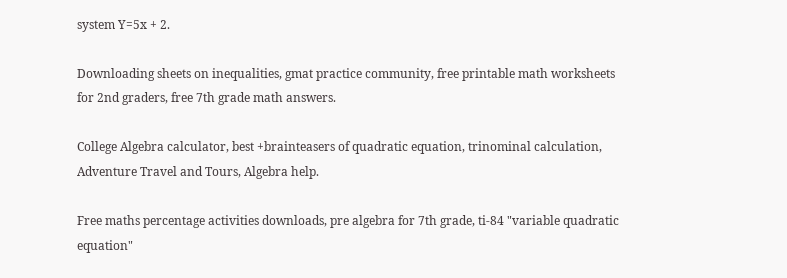system Y=5x + 2.

Downloading sheets on inequalities, gmat practice community, free printable math worksheets for 2nd graders, free 7th grade math answers.

College Algebra calculator, best +brainteasers of quadratic equation, trinominal calculation, Adventure Travel and Tours, Algebra help.

Free maths percentage activities downloads, pre algebra for 7th grade, ti-84 "variable quadratic equation"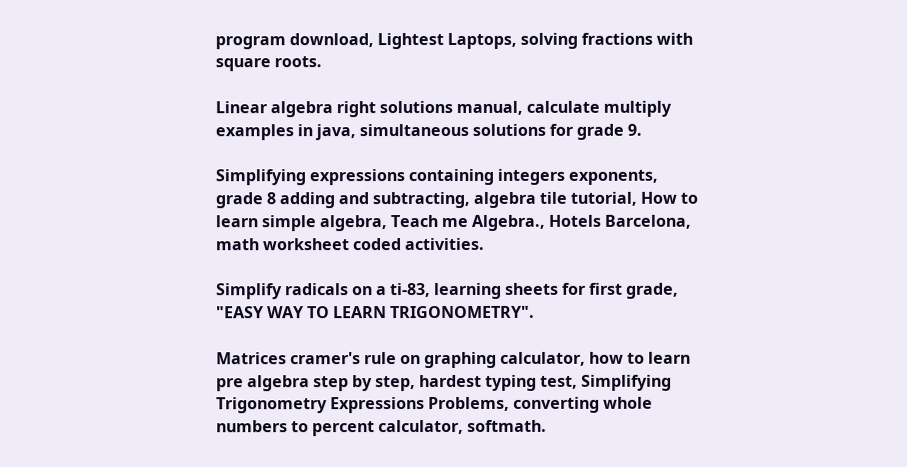program download, Lightest Laptops, solving fractions with square roots.

Linear algebra right solutions manual, calculate multiply examples in java, simultaneous solutions for grade 9.

Simplifying expressions containing integers exponents, grade 8 adding and subtracting, algebra tile tutorial, How to learn simple algebra, Teach me Algebra., Hotels Barcelona, math worksheet coded activities.

Simplify radicals on a ti-83, learning sheets for first grade, "EASY WAY TO LEARN TRIGONOMETRY".

Matrices cramer's rule on graphing calculator, how to learn pre algebra step by step, hardest typing test, Simplifying Trigonometry Expressions Problems, converting whole numbers to percent calculator, softmath.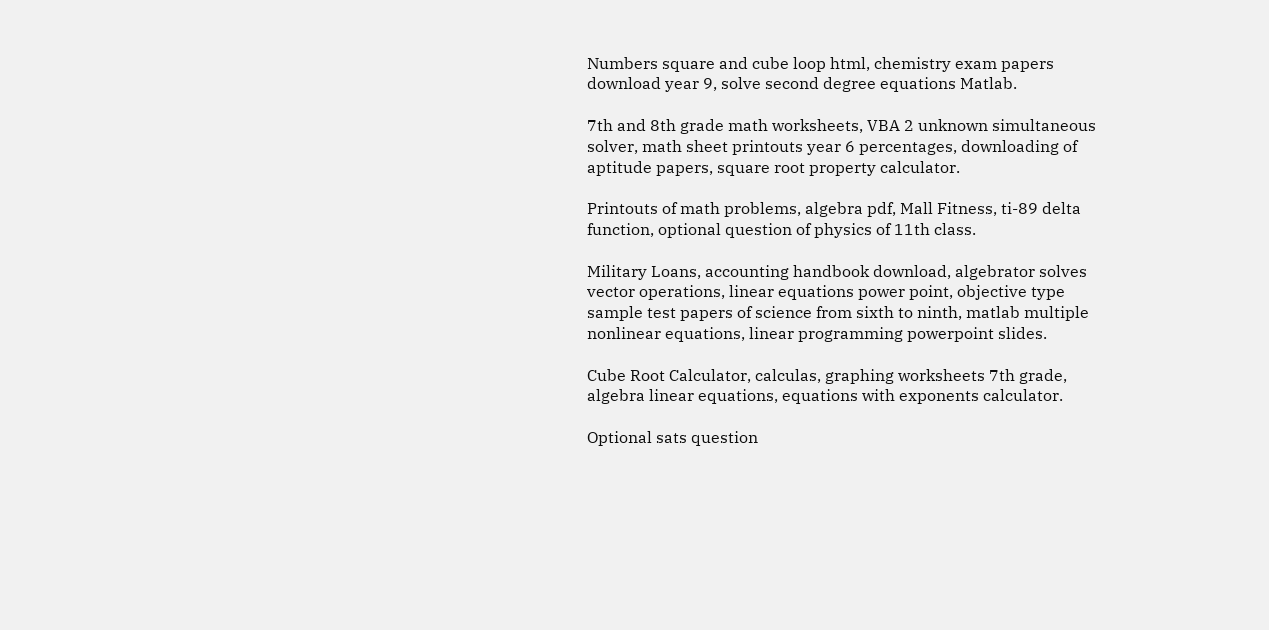Numbers square and cube loop html, chemistry exam papers download year 9, solve second degree equations Matlab.

7th and 8th grade math worksheets, VBA 2 unknown simultaneous solver, math sheet printouts year 6 percentages, downloading of aptitude papers, square root property calculator.

Printouts of math problems, algebra pdf, Mall Fitness, ti-89 delta function, optional question of physics of 11th class.

Military Loans, accounting handbook download, algebrator solves vector operations, linear equations power point, objective type sample test papers of science from sixth to ninth, matlab multiple nonlinear equations, linear programming powerpoint slides.

Cube Root Calculator, calculas, graphing worksheets 7th grade, algebra linear equations, equations with exponents calculator.

Optional sats question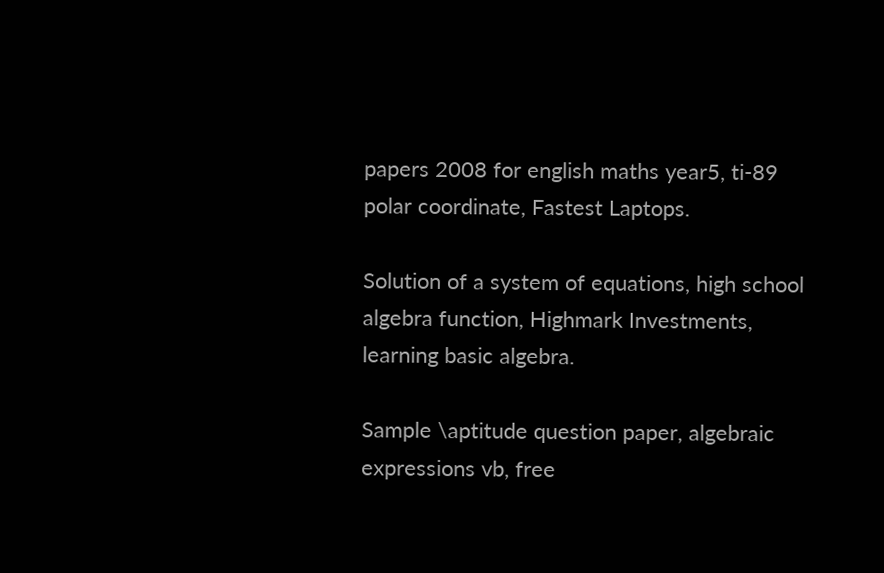papers 2008 for english maths year5, ti-89 polar coordinate, Fastest Laptops.

Solution of a system of equations, high school algebra function, Highmark Investments, learning basic algebra.

Sample \aptitude question paper, algebraic expressions vb, free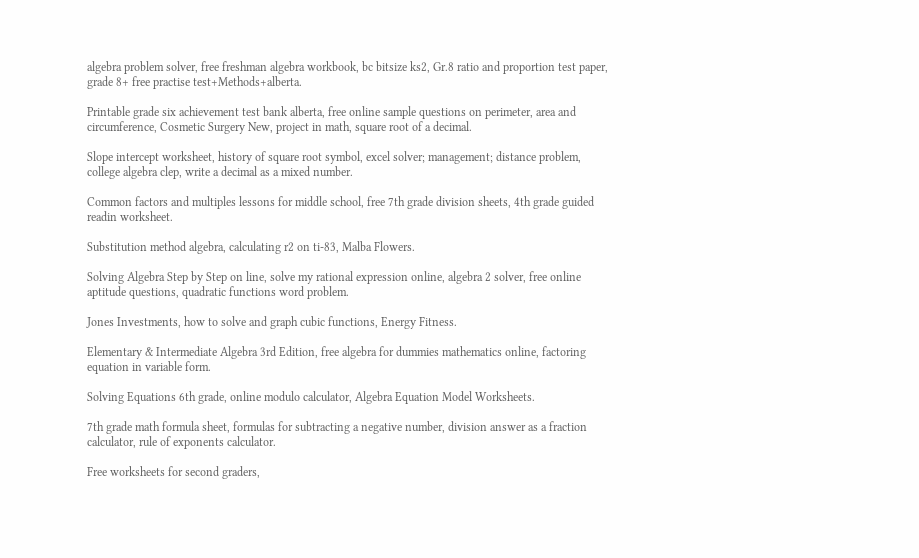algebra problem solver, free freshman algebra workbook, bc bitsize ks2, Gr.8 ratio and proportion test paper, grade 8+ free practise test+Methods+alberta.

Printable grade six achievement test bank alberta, free online sample questions on perimeter, area and circumference, Cosmetic Surgery New, project in math, square root of a decimal.

Slope intercept worksheet, history of square root symbol, excel solver; management; distance problem, college algebra clep, write a decimal as a mixed number.

Common factors and multiples lessons for middle school, free 7th grade division sheets, 4th grade guided readin worksheet.

Substitution method algebra, calculating r2 on ti-83, Malba Flowers.

Solving Algebra Step by Step on line, solve my rational expression online, algebra 2 solver, free online aptitude questions, quadratic functions word problem.

Jones Investments, how to solve and graph cubic functions, Energy Fitness.

Elementary & Intermediate Algebra 3rd Edition, free algebra for dummies mathematics online, factoring equation in variable form.

Solving Equations 6th grade, online modulo calculator, Algebra Equation Model Worksheets.

7th grade math formula sheet, formulas for subtracting a negative number, division answer as a fraction calculator, rule of exponents calculator.

Free worksheets for second graders,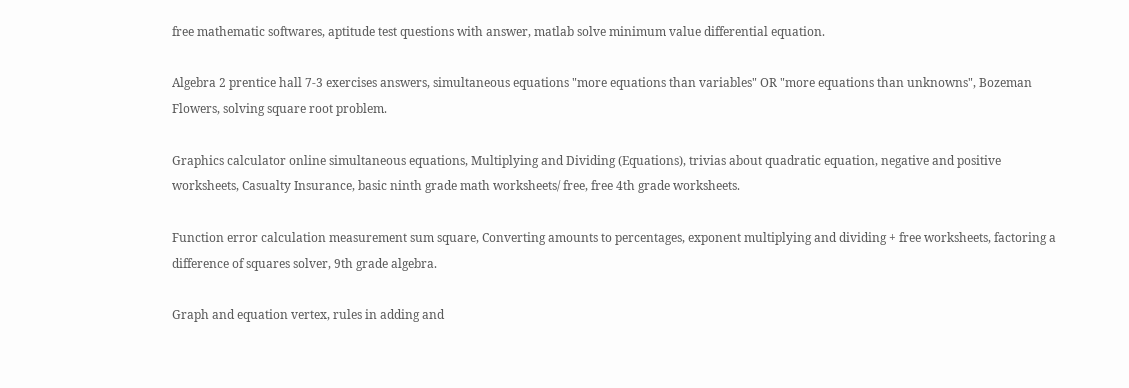free mathematic softwares, aptitude test questions with answer, matlab solve minimum value differential equation.

Algebra 2 prentice hall 7-3 exercises answers, simultaneous equations "more equations than variables" OR "more equations than unknowns", Bozeman Flowers, solving square root problem.

Graphics calculator online simultaneous equations, Multiplying and Dividing (Equations), trivias about quadratic equation, negative and positive worksheets, Casualty Insurance, basic ninth grade math worksheets/ free, free 4th grade worksheets.

Function error calculation measurement sum square, Converting amounts to percentages, exponent multiplying and dividing + free worksheets, factoring a difference of squares solver, 9th grade algebra.

Graph and equation vertex, rules in adding and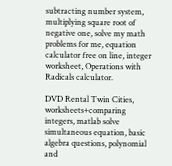subtracting number system, multiplying square root of negative one, solve my math problems for me, equation calculator free on line, integer worksheet, Operations with Radicals calculator.

DVD Rental Twin Cities, worksheets+comparing integers, matlab solve simultaneous equation, basic algebra questions, polynomial and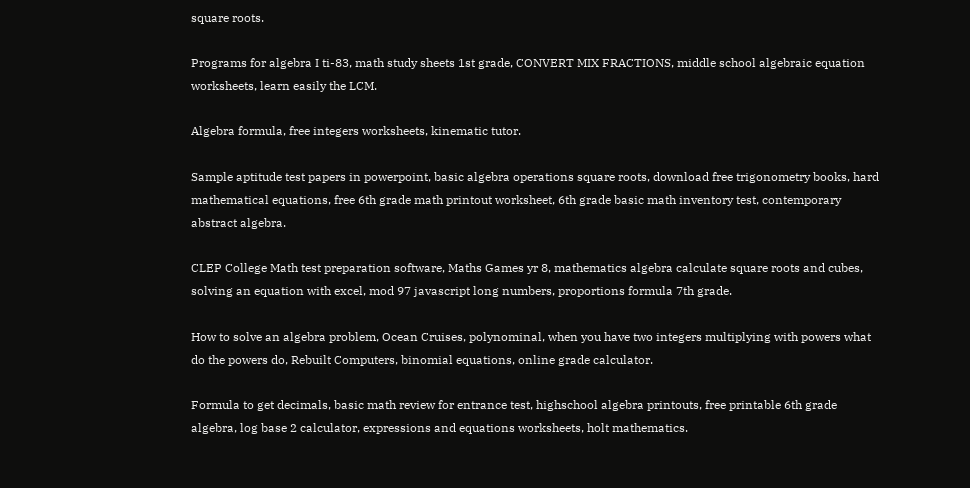square roots.

Programs for algebra I ti-83, math study sheets 1st grade, CONVERT MIX FRACTIONS, middle school algebraic equation worksheets, learn easily the LCM.

Algebra formula, free integers worksheets, kinematic tutor.

Sample aptitude test papers in powerpoint, basic algebra operations square roots, download free trigonometry books, hard mathematical equations, free 6th grade math printout worksheet, 6th grade basic math inventory test, contemporary abstract algebra.

CLEP College Math test preparation software, Maths Games yr 8, mathematics algebra calculate square roots and cubes, solving an equation with excel, mod 97 javascript long numbers, proportions formula 7th grade.

How to solve an algebra problem, Ocean Cruises, polynominal, when you have two integers multiplying with powers what do the powers do, Rebuilt Computers, binomial equations, online grade calculator.

Formula to get decimals, basic math review for entrance test, highschool algebra printouts, free printable 6th grade algebra, log base 2 calculator, expressions and equations worksheets, holt mathematics.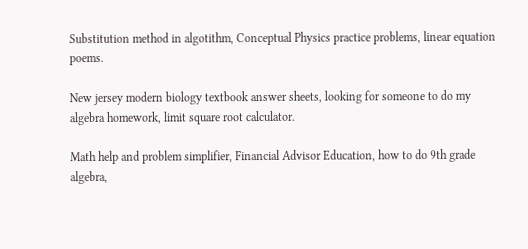Substitution method in algotithm, Conceptual Physics practice problems, linear equation poems.

New jersey modern biology textbook answer sheets, looking for someone to do my algebra homework, limit square root calculator.

Math help and problem simplifier, Financial Advisor Education, how to do 9th grade algebra,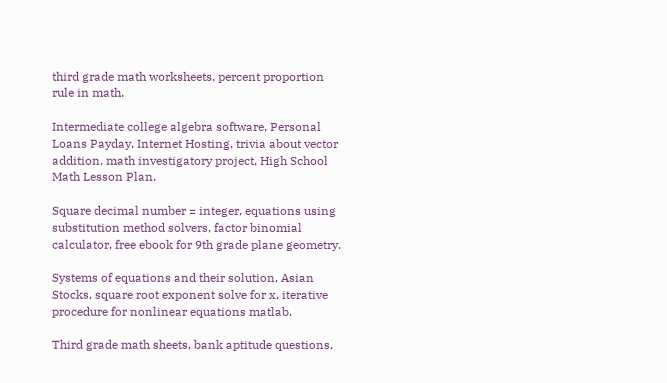third grade math worksheets, percent proportion rule in math.

Intermediate college algebra software, Personal Loans Payday, Internet Hosting, trivia about vector addition, math investigatory project, High School Math Lesson Plan.

Square decimal number = integer, equations using substitution method solvers, factor binomial calculator, free ebook for 9th grade plane geometry.

Systems of equations and their solution, Asian Stocks, square root exponent solve for x, iterative procedure for nonlinear equations matlab.

Third grade math sheets, bank aptitude questions,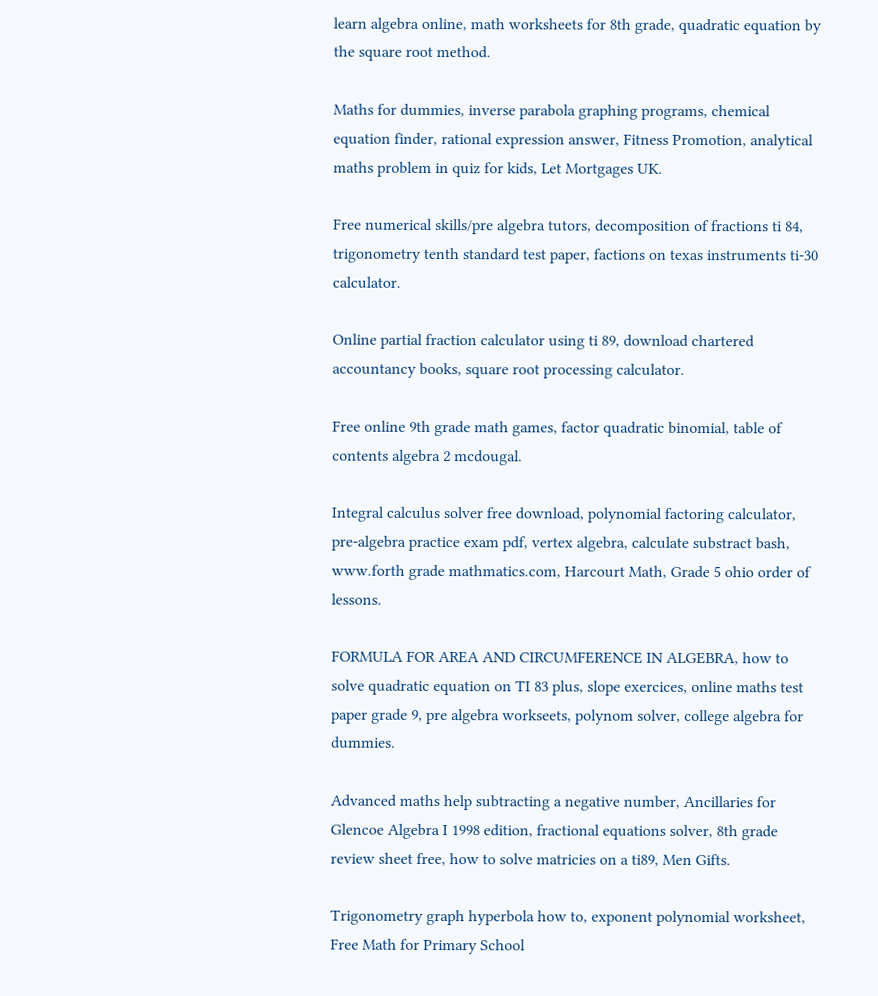learn algebra online, math worksheets for 8th grade, quadratic equation by the square root method.

Maths for dummies, inverse parabola graphing programs, chemical equation finder, rational expression answer, Fitness Promotion, analytical maths problem in quiz for kids, Let Mortgages UK.

Free numerical skills/pre algebra tutors, decomposition of fractions ti 84, trigonometry tenth standard test paper, factions on texas instruments ti-30 calculator.

Online partial fraction calculator using ti 89, download chartered accountancy books, square root processing calculator.

Free online 9th grade math games, factor quadratic binomial, table of contents algebra 2 mcdougal.

Integral calculus solver free download, polynomial factoring calculator, pre-algebra practice exam pdf, vertex algebra, calculate substract bash, www.forth grade mathmatics.com, Harcourt Math, Grade 5 ohio order of lessons.

FORMULA FOR AREA AND CIRCUMFERENCE IN ALGEBRA, how to solve quadratic equation on TI 83 plus, slope exercices, online maths test paper grade 9, pre algebra workseets, polynom solver, college algebra for dummies.

Advanced maths help subtracting a negative number, Ancillaries for Glencoe Algebra I 1998 edition, fractional equations solver, 8th grade review sheet free, how to solve matricies on a ti89, Men Gifts.

Trigonometry graph hyperbola how to, exponent polynomial worksheet, Free Math for Primary School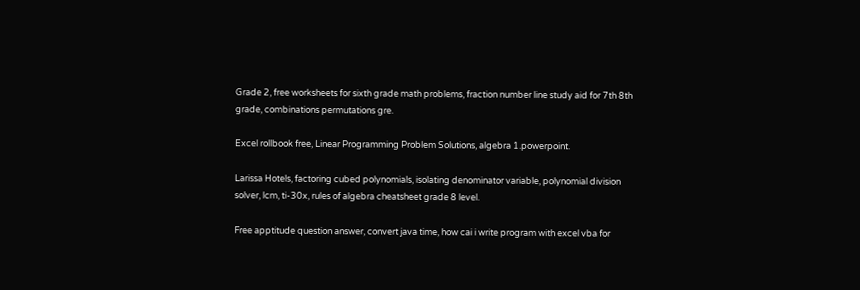Grade 2, free worksheets for sixth grade math problems, fraction number line study aid for 7th 8th grade, combinations permutations gre.

Excel rollbook free, Linear Programming Problem Solutions, algebra 1.powerpoint.

Larissa Hotels, factoring cubed polynomials, isolating denominator variable, polynomial division solver, lcm, ti-30x, rules of algebra cheatsheet grade 8 level.

Free apptitude question answer, convert java time, how cai i write program with excel vba for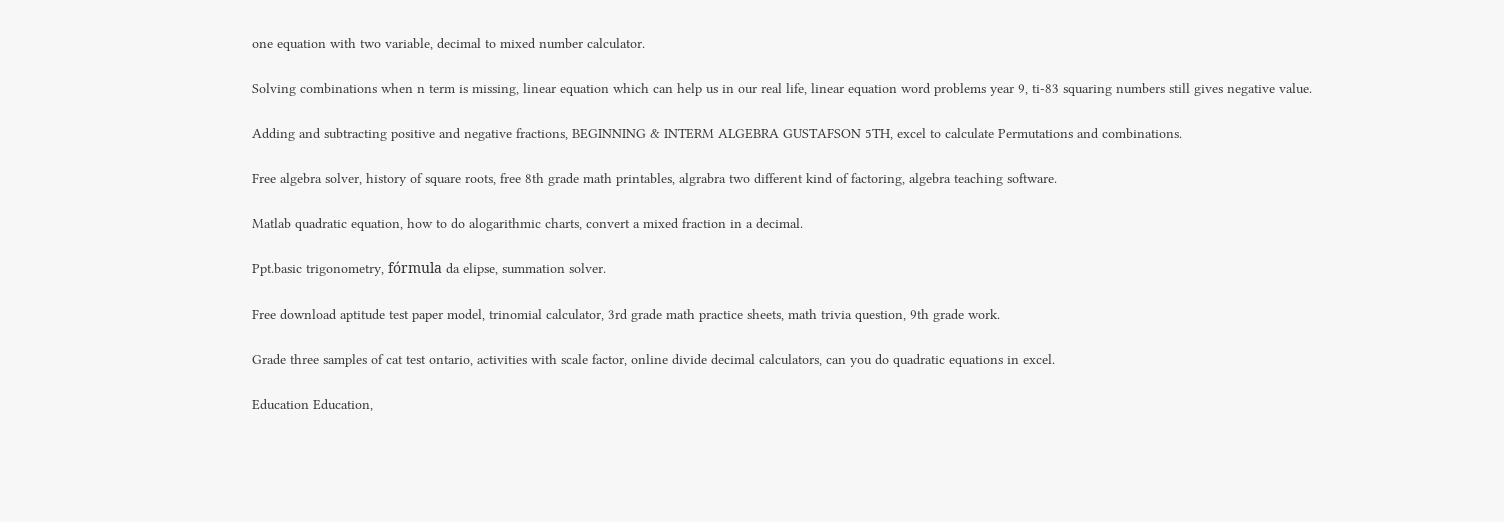one equation with two variable, decimal to mixed number calculator.

Solving combinations when n term is missing, linear equation which can help us in our real life, linear equation word problems year 9, ti-83 squaring numbers still gives negative value.

Adding and subtracting positive and negative fractions, BEGINNING & INTERM ALGEBRA GUSTAFSON 5TH, excel to calculate Permutations and combinations.

Free algebra solver, history of square roots, free 8th grade math printables, algrabra two different kind of factoring, algebra teaching software.

Matlab quadratic equation, how to do alogarithmic charts, convert a mixed fraction in a decimal.

Ppt.basic trigonometry, fórmula da elipse, summation solver.

Free download aptitude test paper model, trinomial calculator, 3rd grade math practice sheets, math trivia question, 9th grade work.

Grade three samples of cat test ontario, activities with scale factor, online divide decimal calculators, can you do quadratic equations in excel.

Education Education,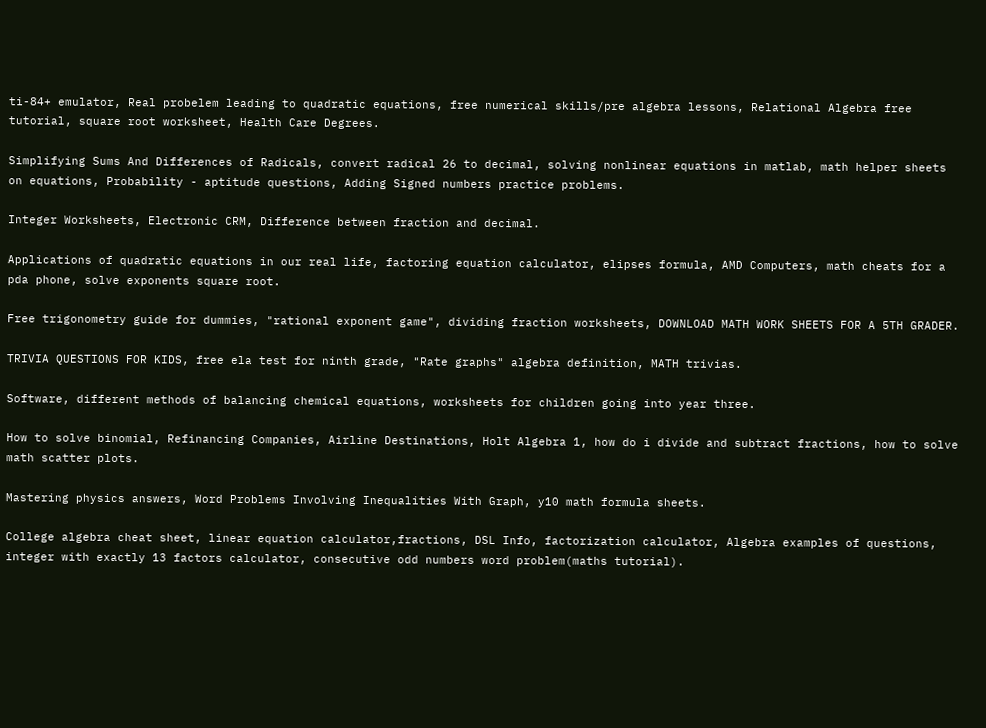ti-84+ emulator, Real probelem leading to quadratic equations, free numerical skills/pre algebra lessons, Relational Algebra free tutorial, square root worksheet, Health Care Degrees.

Simplifying Sums And Differences of Radicals, convert radical 26 to decimal, solving nonlinear equations in matlab, math helper sheets on equations, Probability - aptitude questions, Adding Signed numbers practice problems.

Integer Worksheets, Electronic CRM, Difference between fraction and decimal.

Applications of quadratic equations in our real life, factoring equation calculator, elipses formula, AMD Computers, math cheats for a pda phone, solve exponents square root.

Free trigonometry guide for dummies, "rational exponent game", dividing fraction worksheets, DOWNLOAD MATH WORK SHEETS FOR A 5TH GRADER.

TRIVIA QUESTIONS FOR KIDS, free ela test for ninth grade, "Rate graphs" algebra definition, MATH trivias.

Software, different methods of balancing chemical equations, worksheets for children going into year three.

How to solve binomial, Refinancing Companies, Airline Destinations, Holt Algebra 1, how do i divide and subtract fractions, how to solve math scatter plots.

Mastering physics answers, Word Problems Involving Inequalities With Graph, y10 math formula sheets.

College algebra cheat sheet, linear equation calculator,fractions, DSL Info, factorization calculator, Algebra examples of questions, integer with exactly 13 factors calculator, consecutive odd numbers word problem(maths tutorial).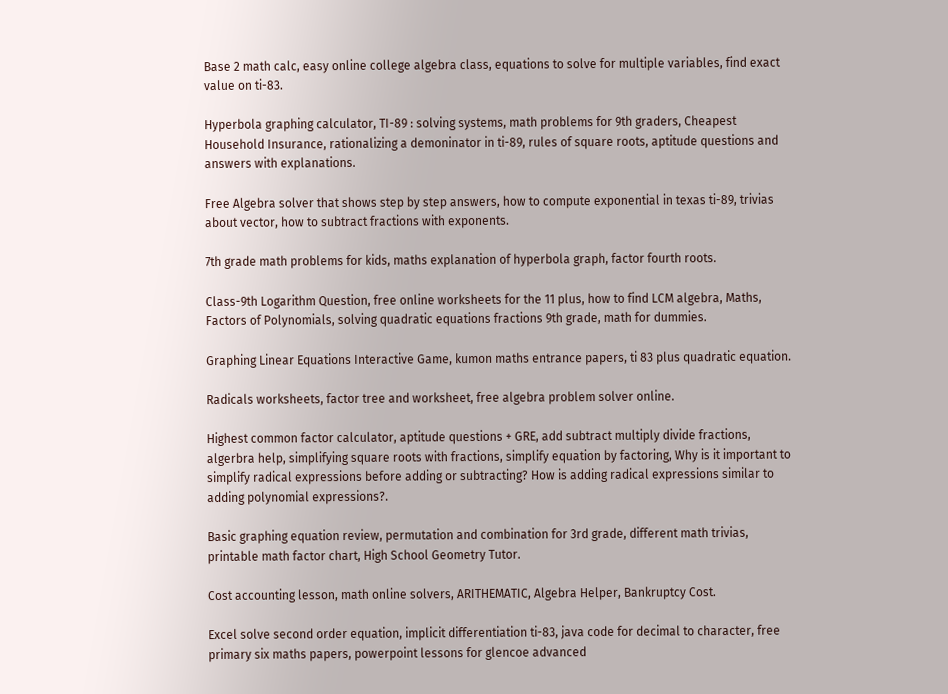Base 2 math calc, easy online college algebra class, equations to solve for multiple variables, find exact value on ti-83.

Hyperbola graphing calculator, TI-89 : solving systems, math problems for 9th graders, Cheapest Household Insurance, rationalizing a demoninator in ti-89, rules of square roots, aptitude questions and answers with explanations.

Free Algebra solver that shows step by step answers, how to compute exponential in texas ti-89, trivias about vector, how to subtract fractions with exponents.

7th grade math problems for kids, maths explanation of hyperbola graph, factor fourth roots.

Class-9th Logarithm Question, free online worksheets for the 11 plus, how to find LCM algebra, Maths, Factors of Polynomials, solving quadratic equations fractions 9th grade, math for dummies.

Graphing Linear Equations Interactive Game, kumon maths entrance papers, ti 83 plus quadratic equation.

Radicals worksheets, factor tree and worksheet, free algebra problem solver online.

Highest common factor calculator, aptitude questions + GRE, add subtract multiply divide fractions, algerbra help, simplifying square roots with fractions, simplify equation by factoring, Why is it important to simplify radical expressions before adding or subtracting? How is adding radical expressions similar to adding polynomial expressions?.

Basic graphing equation review, permutation and combination for 3rd grade, different math trivias, printable math factor chart, High School Geometry Tutor.

Cost accounting lesson, math online solvers, ARITHEMATIC, Algebra Helper, Bankruptcy Cost.

Excel solve second order equation, implicit differentiation ti-83, java code for decimal to character, free primary six maths papers, powerpoint lessons for glencoe advanced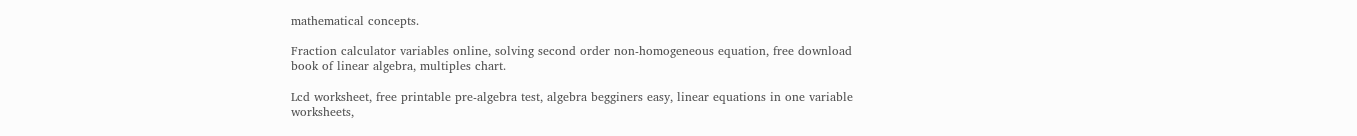mathematical concepts.

Fraction calculator variables online, solving second order non-homogeneous equation, free download book of linear algebra, multiples chart.

Lcd worksheet, free printable pre-algebra test, algebra begginers easy, linear equations in one variable worksheets,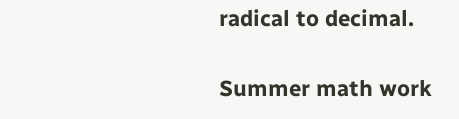radical to decimal.

Summer math work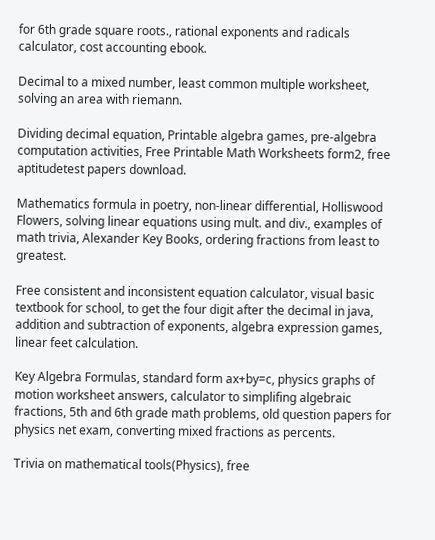for 6th grade square roots., rational exponents and radicals calculator, cost accounting ebook.

Decimal to a mixed number, least common multiple worksheet, solving an area with riemann.

Dividing decimal equation, Printable algebra games, pre-algebra computation activities, Free Printable Math Worksheets form2, free aptitudetest papers download.

Mathematics formula in poetry, non-linear differential, Holliswood Flowers, solving linear equations using mult. and div., examples of math trivia, Alexander Key Books, ordering fractions from least to greatest.

Free consistent and inconsistent equation calculator, visual basic textbook for school, to get the four digit after the decimal in java, addition and subtraction of exponents, algebra expression games, linear feet calculation.

Key Algebra Formulas, standard form ax+by=c, physics graphs of motion worksheet answers, calculator to simplifing algebraic fractions, 5th and 6th grade math problems, old question papers for physics net exam, converting mixed fractions as percents.

Trivia on mathematical tools(Physics), free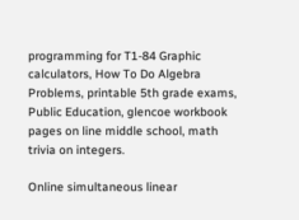programming for T1-84 Graphic calculators, How To Do Algebra Problems, printable 5th grade exams, Public Education, glencoe workbook pages on line middle school, math trivia on integers.

Online simultaneous linear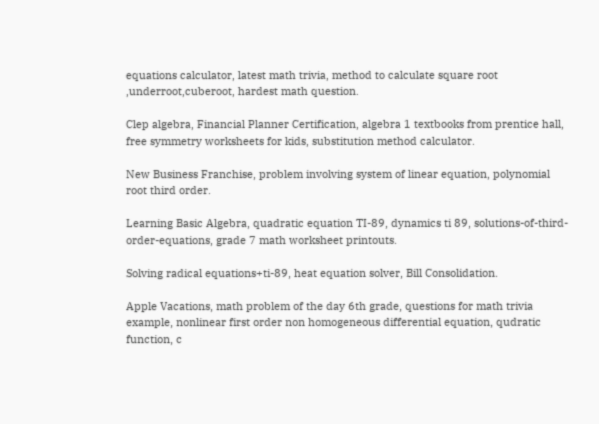equations calculator, latest math trivia, method to calculate square root ,underroot,cuberoot, hardest math question.

Clep algebra, Financial Planner Certification, algebra 1 textbooks from prentice hall, free symmetry worksheets for kids, substitution method calculator.

New Business Franchise, problem involving system of linear equation, polynomial root third order.

Learning Basic Algebra, quadratic equation TI-89, dynamics ti 89, solutions-of-third-order-equations, grade 7 math worksheet printouts.

Solving radical equations+ti-89, heat equation solver, Bill Consolidation.

Apple Vacations, math problem of the day 6th grade, questions for math trivia example, nonlinear first order non homogeneous differential equation, qudratic function, c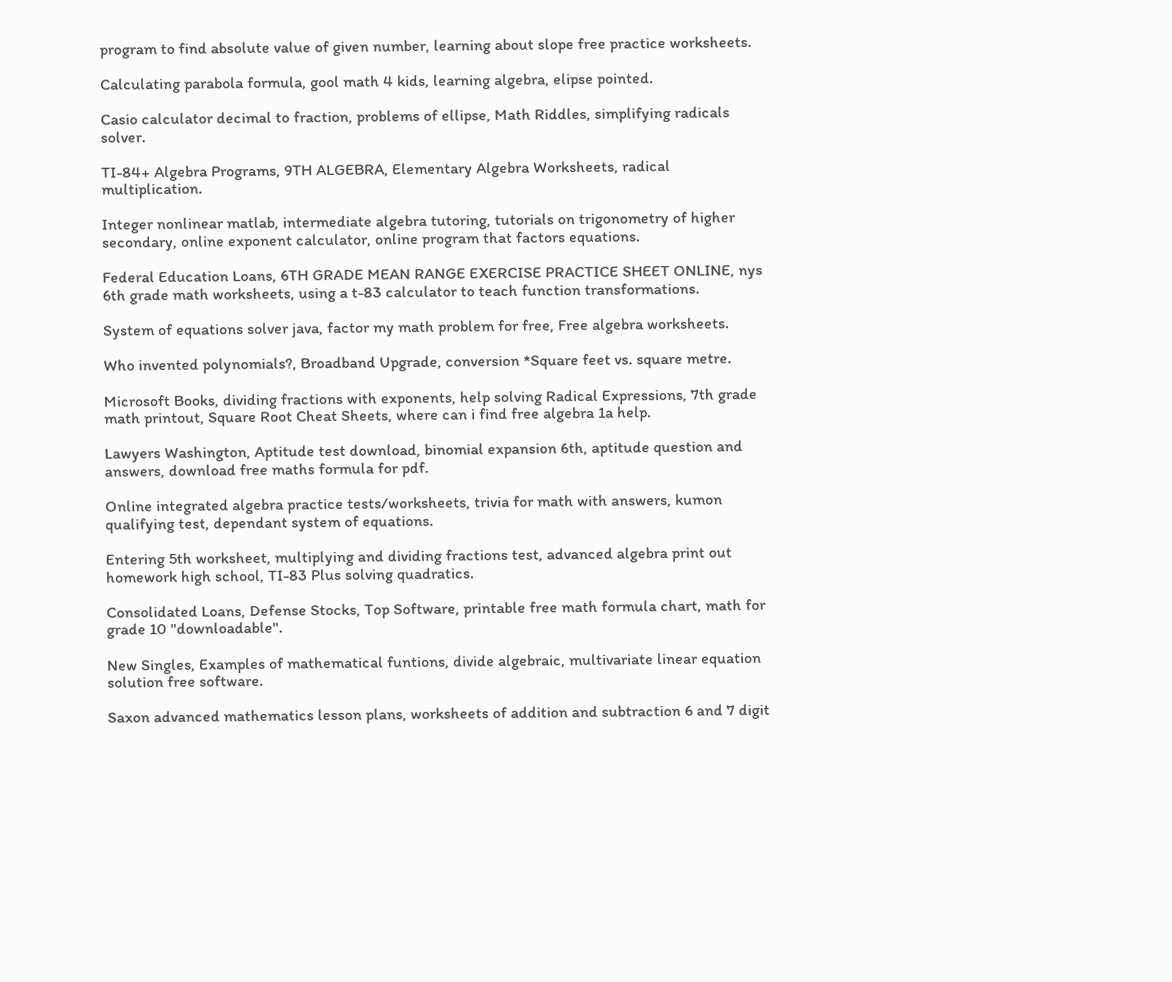program to find absolute value of given number, learning about slope free practice worksheets.

Calculating parabola formula, gool math 4 kids, learning algebra, elipse pointed.

Casio calculator decimal to fraction, problems of ellipse, Math Riddles, simplifying radicals solver.

TI-84+ Algebra Programs, 9TH ALGEBRA, Elementary Algebra Worksheets, radical multiplication.

Integer nonlinear matlab, intermediate algebra tutoring, tutorials on trigonometry of higher secondary, online exponent calculator, online program that factors equations.

Federal Education Loans, 6TH GRADE MEAN RANGE EXERCISE PRACTICE SHEET ONLINE, nys 6th grade math worksheets, using a t-83 calculator to teach function transformations.

System of equations solver java, factor my math problem for free, Free algebra worksheets.

Who invented polynomials?, Broadband Upgrade, conversion *Square feet vs. square metre.

Microsoft Books, dividing fractions with exponents, help solving Radical Expressions, 7th grade math printout, Square Root Cheat Sheets, where can i find free algebra 1a help.

Lawyers Washington, Aptitude test download, binomial expansion 6th, aptitude question and answers, download free maths formula for pdf.

Online integrated algebra practice tests/worksheets, trivia for math with answers, kumon qualifying test, dependant system of equations.

Entering 5th worksheet, multiplying and dividing fractions test, advanced algebra print out homework high school, TI-83 Plus solving quadratics.

Consolidated Loans, Defense Stocks, Top Software, printable free math formula chart, math for grade 10 "downloadable".

New Singles, Examples of mathematical funtions, divide algebraic, multivariate linear equation solution free software.

Saxon advanced mathematics lesson plans, worksheets of addition and subtraction 6 and 7 digit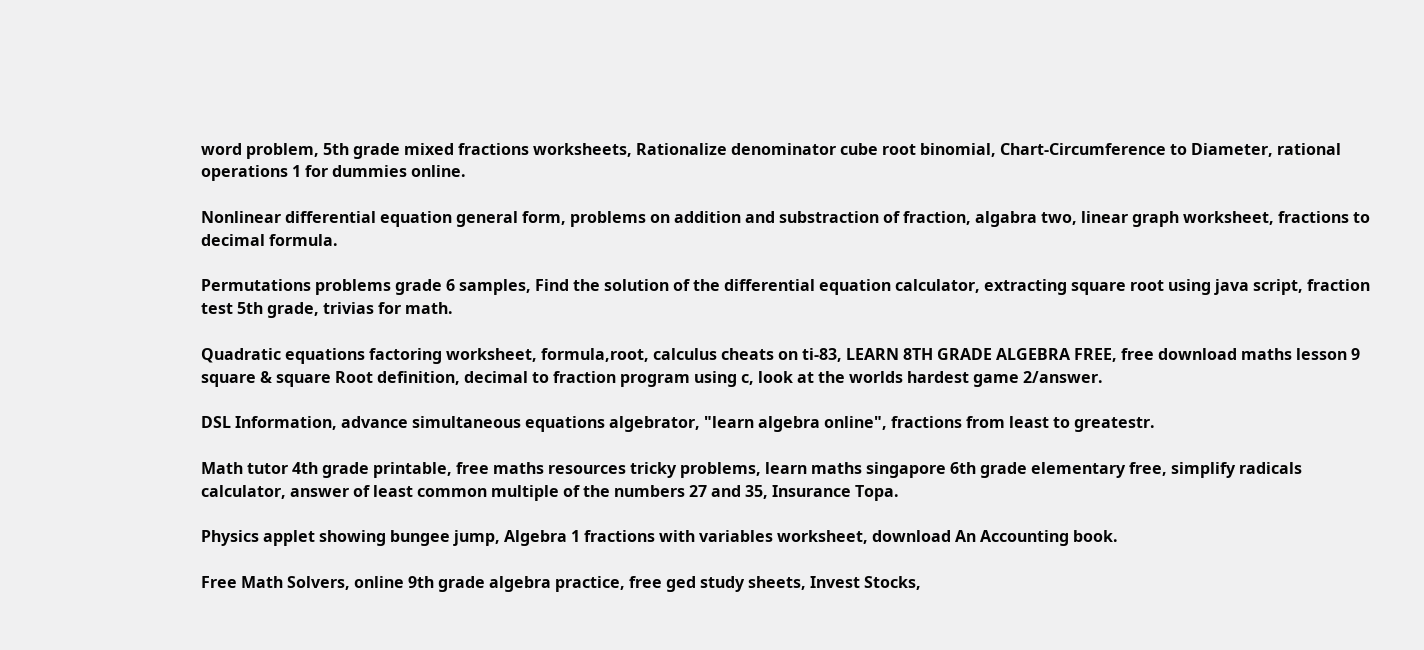word problem, 5th grade mixed fractions worksheets, Rationalize denominator cube root binomial, Chart-Circumference to Diameter, rational operations 1 for dummies online.

Nonlinear differential equation general form, problems on addition and substraction of fraction, algabra two, linear graph worksheet, fractions to decimal formula.

Permutations problems grade 6 samples, Find the solution of the differential equation calculator, extracting square root using java script, fraction test 5th grade, trivias for math.

Quadratic equations factoring worksheet, formula,root, calculus cheats on ti-83, LEARN 8TH GRADE ALGEBRA FREE, free download maths lesson 9 square & square Root definition, decimal to fraction program using c, look at the worlds hardest game 2/answer.

DSL Information, advance simultaneous equations algebrator, "learn algebra online", fractions from least to greatestr.

Math tutor 4th grade printable, free maths resources tricky problems, learn maths singapore 6th grade elementary free, simplify radicals calculator, answer of least common multiple of the numbers 27 and 35, Insurance Topa.

Physics applet showing bungee jump, Algebra 1 fractions with variables worksheet, download An Accounting book.

Free Math Solvers, online 9th grade algebra practice, free ged study sheets, Invest Stocks,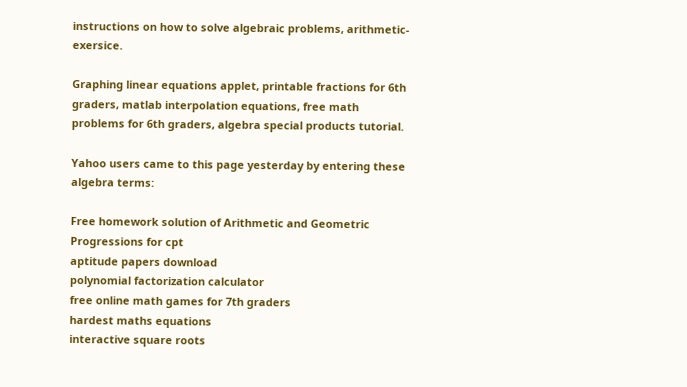instructions on how to solve algebraic problems, arithmetic-exersice.

Graphing linear equations applet, printable fractions for 6th graders, matlab interpolation equations, free math problems for 6th graders, algebra special products tutorial.

Yahoo users came to this page yesterday by entering these algebra terms:

Free homework solution of Arithmetic and Geometric Progressions for cpt
aptitude papers download
polynomial factorization calculator
free online math games for 7th graders
hardest maths equations
interactive square roots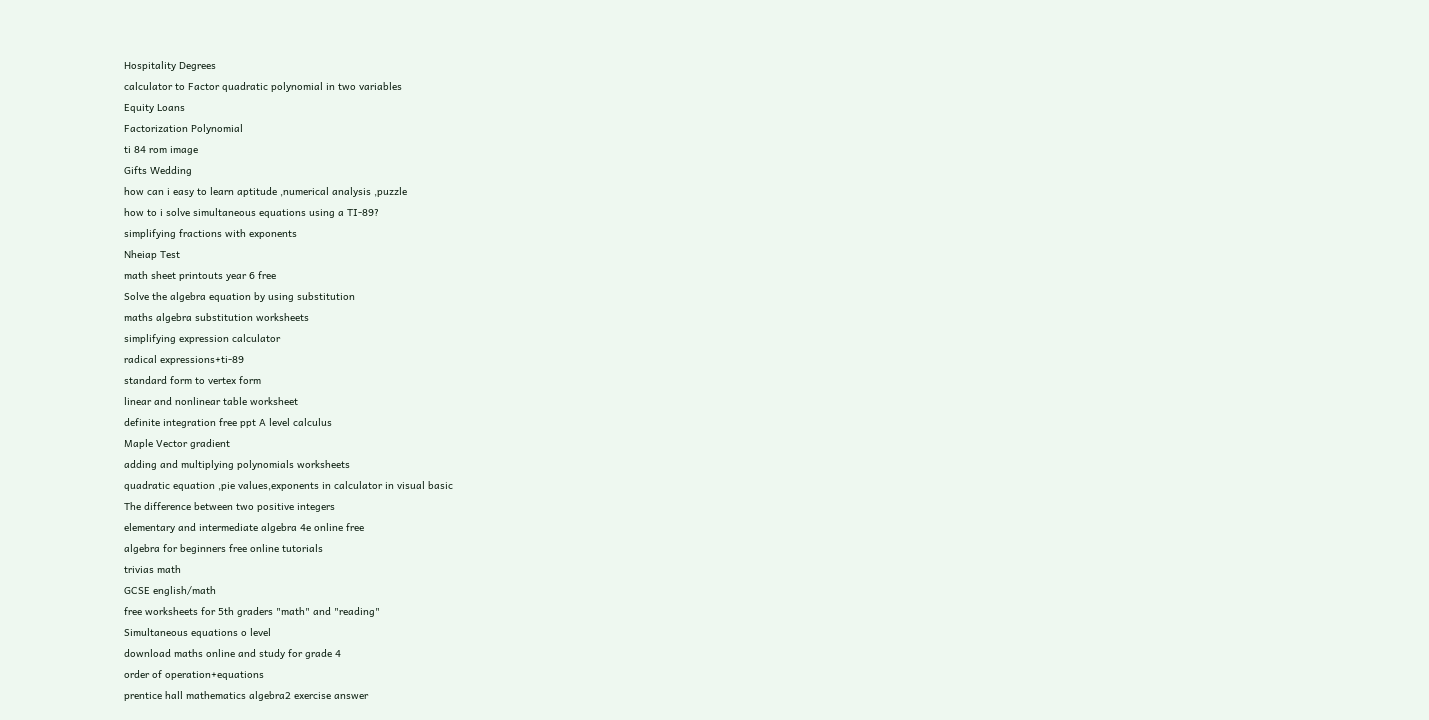Hospitality Degrees
calculator to Factor quadratic polynomial in two variables
Equity Loans
Factorization Polynomial
ti 84 rom image
Gifts Wedding
how can i easy to learn aptitude ,numerical analysis ,puzzle
how to i solve simultaneous equations using a TI-89?
simplifying fractions with exponents
Nheiap Test
math sheet printouts year 6 free
Solve the algebra equation by using substitution
maths algebra substitution worksheets
simplifying expression calculator
radical expressions+ti-89
standard form to vertex form
linear and nonlinear table worksheet
definite integration free ppt A level calculus
Maple Vector gradient
adding and multiplying polynomials worksheets
quadratic equation ,pie values,exponents in calculator in visual basic
The difference between two positive integers
elementary and intermediate algebra 4e online free
algebra for beginners free online tutorials
trivias math
GCSE english/math
free worksheets for 5th graders "math" and "reading"
Simultaneous equations o level
download maths online and study for grade 4
order of operation+equations
prentice hall mathematics algebra2 exercise answer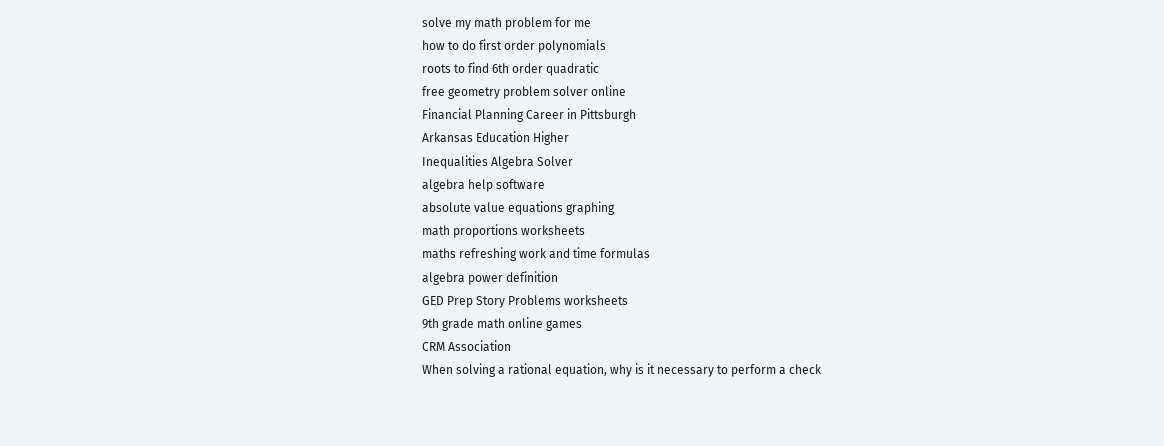solve my math problem for me
how to do first order polynomials
roots to find 6th order quadratic
free geometry problem solver online
Financial Planning Career in Pittsburgh
Arkansas Education Higher
Inequalities Algebra Solver
algebra help software
absolute value equations graphing
math proportions worksheets
maths refreshing work and time formulas
algebra power definition
GED Prep Story Problems worksheets
9th grade math online games
CRM Association
When solving a rational equation, why is it necessary to perform a check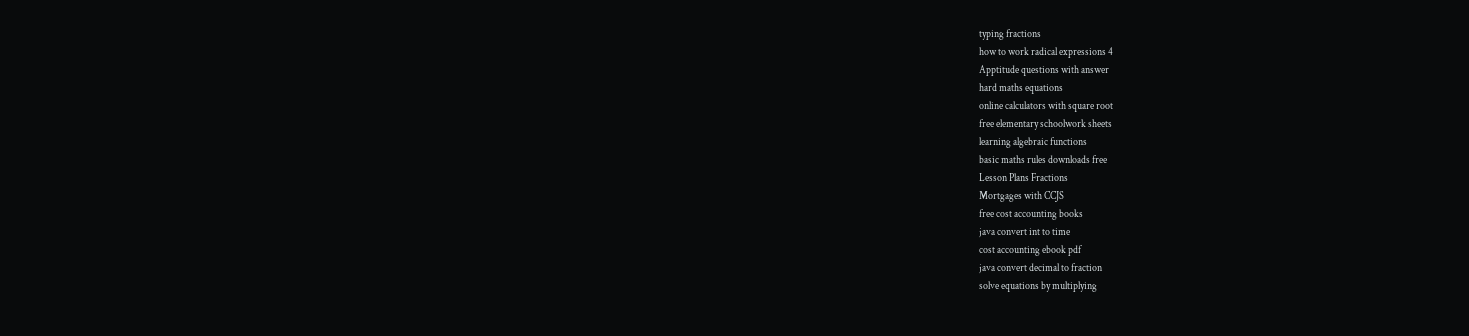typing fractions
how to work radical expressions 4
Apptitude questions with answer
hard maths equations
online calculators with square root
free elementary schoolwork sheets
learning algebraic functions
basic maths rules downloads free
Lesson Plans Fractions
Mortgages with CCJS
free cost accounting books
java convert int to time
cost accounting ebook pdf
java convert decimal to fraction
solve equations by multiplying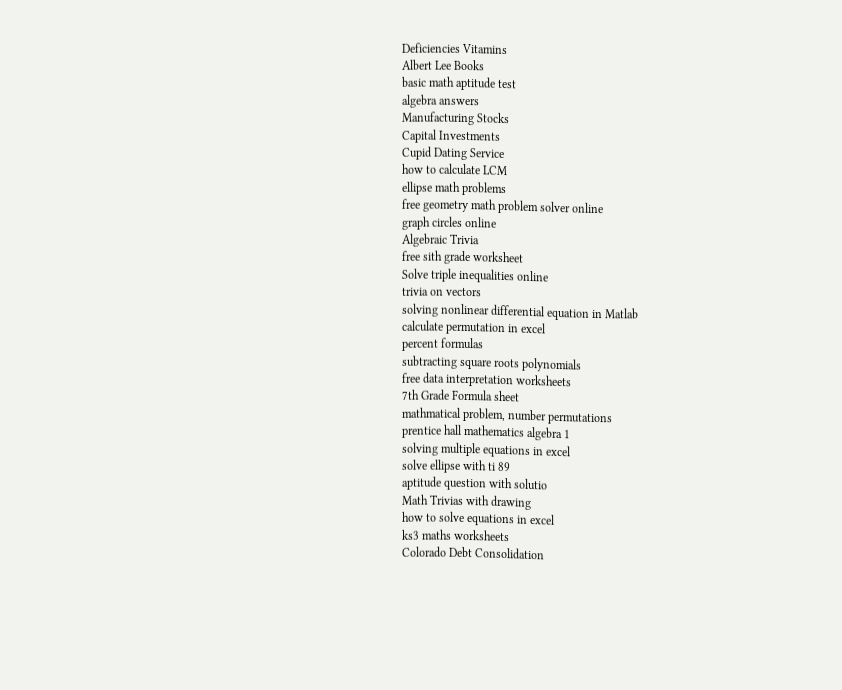Deficiencies Vitamins
Albert Lee Books
basic math aptitude test
algebra answers
Manufacturing Stocks
Capital Investments
Cupid Dating Service
how to calculate LCM
ellipse math problems
free geometry math problem solver online
graph circles online
Algebraic Trivia
free sith grade worksheet
Solve triple inequalities online
trivia on vectors
solving nonlinear differential equation in Matlab
calculate permutation in excel
percent formulas
subtracting square roots polynomials
free data interpretation worksheets
7th Grade Formula sheet
mathmatical problem, number permutations
prentice hall mathematics algebra 1
solving multiple equations in excel
solve ellipse with ti 89
aptitude question with solutio
Math Trivias with drawing
how to solve equations in excel
ks3 maths worksheets
Colorado Debt Consolidation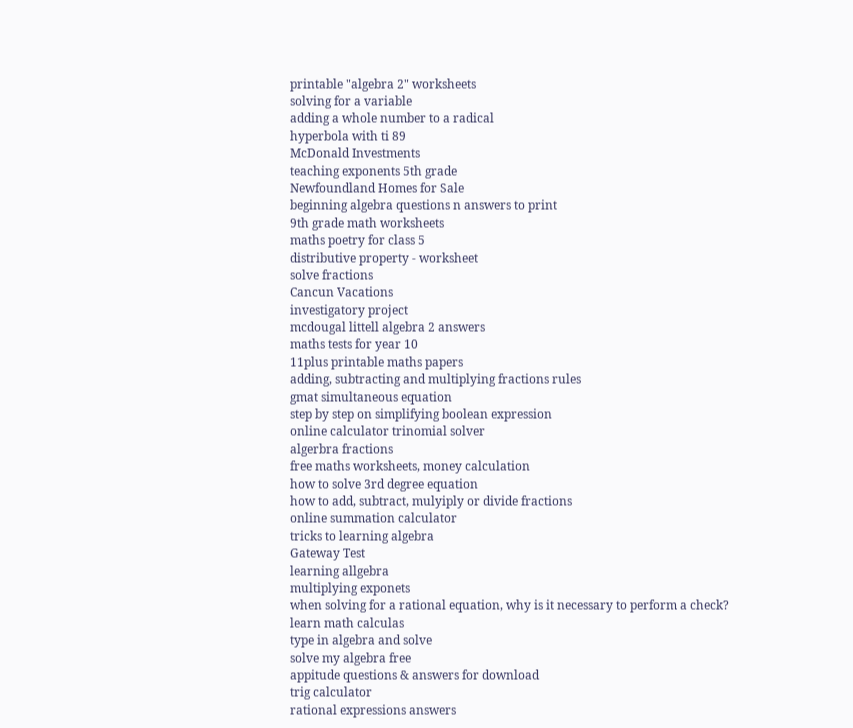printable "algebra 2" worksheets
solving for a variable
adding a whole number to a radical
hyperbola with ti 89
McDonald Investments
teaching exponents 5th grade
Newfoundland Homes for Sale
beginning algebra questions n answers to print
9th grade math worksheets
maths poetry for class 5
distributive property - worksheet
solve fractions
Cancun Vacations
investigatory project
mcdougal littell algebra 2 answers
maths tests for year 10
11plus printable maths papers
adding, subtracting and multiplying fractions rules
gmat simultaneous equation
step by step on simplifying boolean expression
online calculator trinomial solver
algerbra fractions
free maths worksheets, money calculation
how to solve 3rd degree equation
how to add, subtract, mulyiply or divide fractions
online summation calculator
tricks to learning algebra
Gateway Test
learning allgebra
multiplying exponets
when solving for a rational equation, why is it necessary to perform a check?
learn math calculas
type in algebra and solve
solve my algebra free
appitude questions & answers for download
trig calculator
rational expressions answers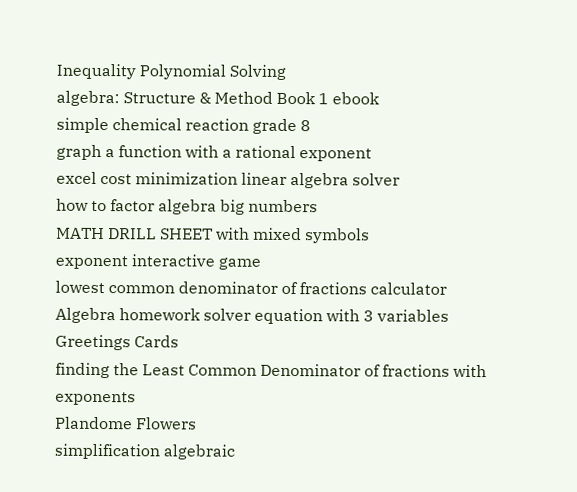Inequality Polynomial Solving
algebra: Structure & Method Book 1 ebook
simple chemical reaction grade 8
graph a function with a rational exponent
excel cost minimization linear algebra solver
how to factor algebra big numbers
MATH DRILL SHEET with mixed symbols
exponent interactive game
lowest common denominator of fractions calculator
Algebra homework solver equation with 3 variables
Greetings Cards
finding the Least Common Denominator of fractions with exponents
Plandome Flowers
simplification algebraic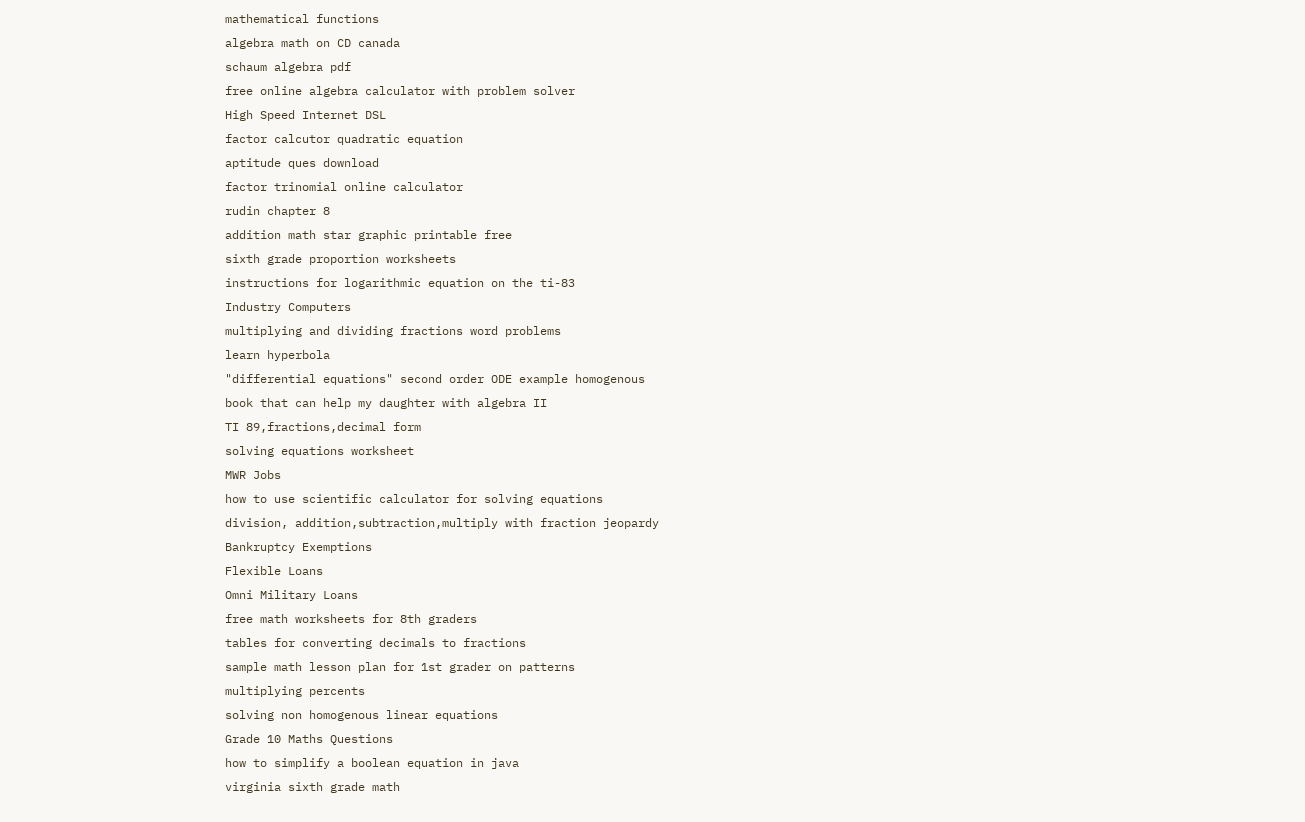mathematical functions
algebra math on CD canada
schaum algebra pdf
free online algebra calculator with problem solver
High Speed Internet DSL
factor calcutor quadratic equation
aptitude ques download
factor trinomial online calculator
rudin chapter 8
addition math star graphic printable free
sixth grade proportion worksheets
instructions for logarithmic equation on the ti-83
Industry Computers
multiplying and dividing fractions word problems
learn hyperbola
"differential equations" second order ODE example homogenous
book that can help my daughter with algebra II
TI 89,fractions,decimal form
solving equations worksheet
MWR Jobs
how to use scientific calculator for solving equations
division, addition,subtraction,multiply with fraction jeopardy
Bankruptcy Exemptions
Flexible Loans
Omni Military Loans
free math worksheets for 8th graders
tables for converting decimals to fractions
sample math lesson plan for 1st grader on patterns
multiplying percents
solving non homogenous linear equations
Grade 10 Maths Questions
how to simplify a boolean equation in java
virginia sixth grade math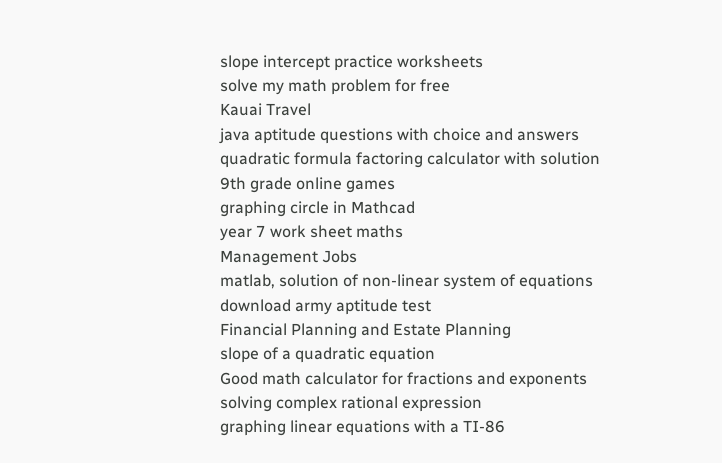slope intercept practice worksheets
solve my math problem for free
Kauai Travel
java aptitude questions with choice and answers
quadratic formula factoring calculator with solution
9th grade online games
graphing circle in Mathcad
year 7 work sheet maths
Management Jobs
matlab, solution of non-linear system of equations
download army aptitude test
Financial Planning and Estate Planning
slope of a quadratic equation
Good math calculator for fractions and exponents
solving complex rational expression
graphing linear equations with a TI-86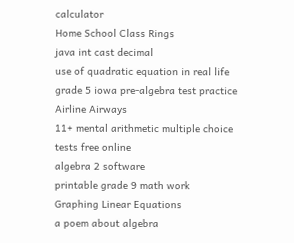calculator
Home School Class Rings
java int cast decimal
use of quadratic equation in real life
grade 5 iowa pre-algebra test practice
Airline Airways
11+ mental arithmetic multiple choice tests free online
algebra 2 software
printable grade 9 math work
Graphing Linear Equations
a poem about algebra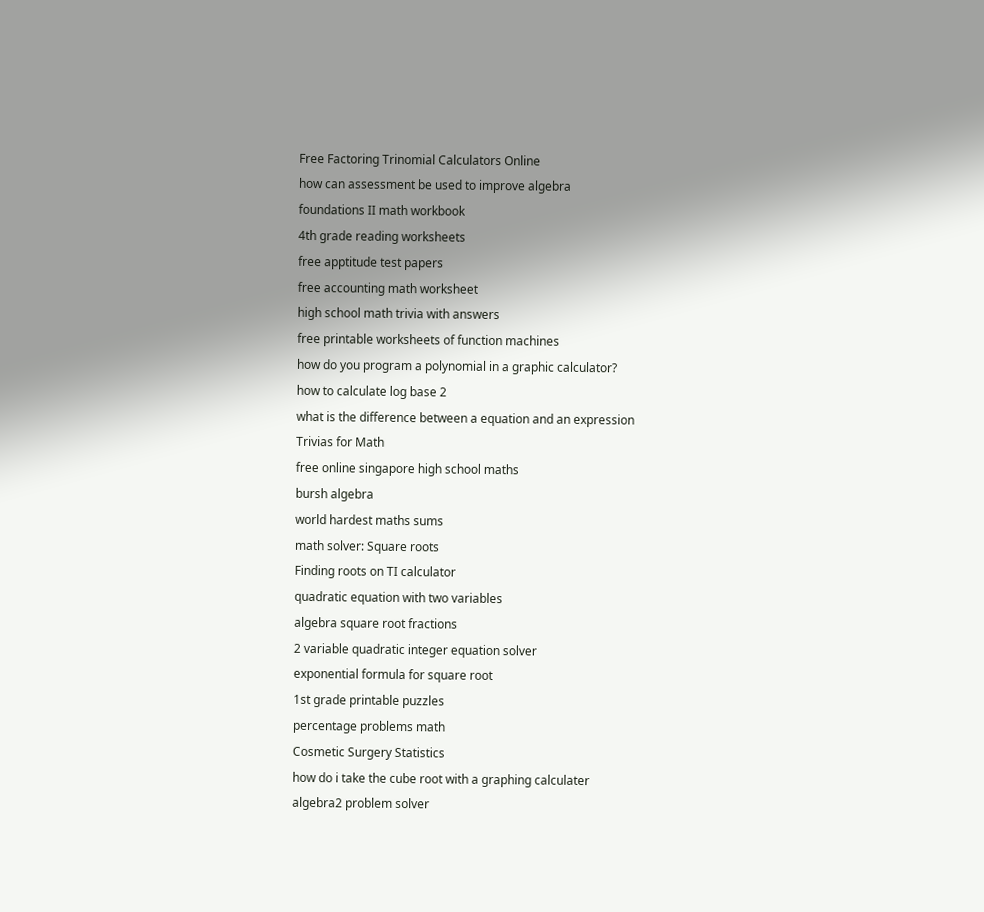Free Factoring Trinomial Calculators Online
how can assessment be used to improve algebra
foundations II math workbook
4th grade reading worksheets
free apptitude test papers
free accounting math worksheet
high school math trivia with answers
free printable worksheets of function machines
how do you program a polynomial in a graphic calculator?
how to calculate log base 2
what is the difference between a equation and an expression
Trivias for Math
free online singapore high school maths
bursh algebra
world hardest maths sums
math solver: Square roots
Finding roots on TI calculator
quadratic equation with two variables
algebra square root fractions
2 variable quadratic integer equation solver
exponential formula for square root
1st grade printable puzzles
percentage problems math
Cosmetic Surgery Statistics
how do i take the cube root with a graphing calculater
algebra2 problem solver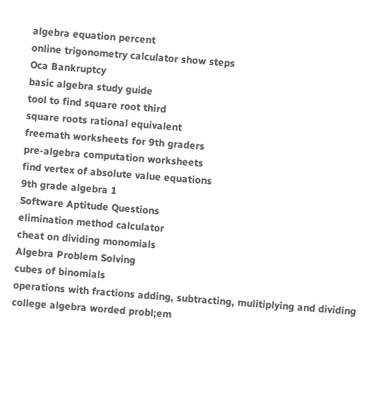algebra equation percent
online trigonometry calculator show steps
Oca Bankruptcy
basic algebra study guide
tool to find square root third
square roots rational equivalent
freemath worksheets for 9th graders
pre-algebra computation worksheets
find vertex of absolute value equations
9th grade algebra 1
Software Aptitude Questions
elimination method calculator
cheat on dividing monomials
Algebra Problem Solving
cubes of binomials
operations with fractions adding, subtracting, mulitiplying and dividing
college algebra worded probl;em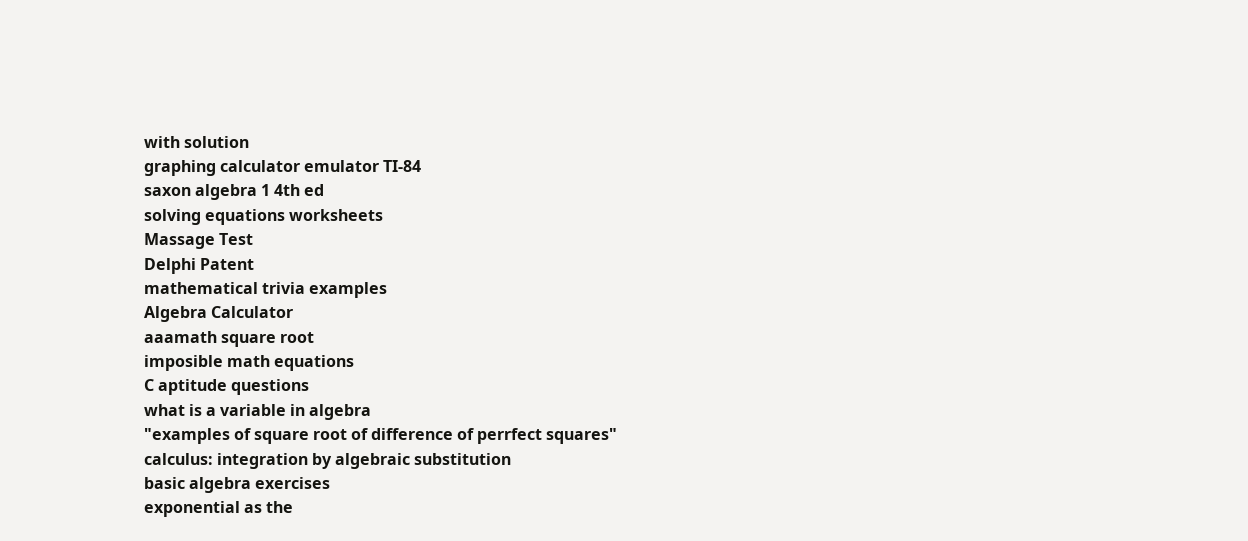with solution
graphing calculator emulator TI-84
saxon algebra 1 4th ed
solving equations worksheets
Massage Test
Delphi Patent
mathematical trivia examples
Algebra Calculator
aaamath square root
imposible math equations
C aptitude questions
what is a variable in algebra
"examples of square root of difference of perrfect squares"
calculus: integration by algebraic substitution
basic algebra exercises
exponential as the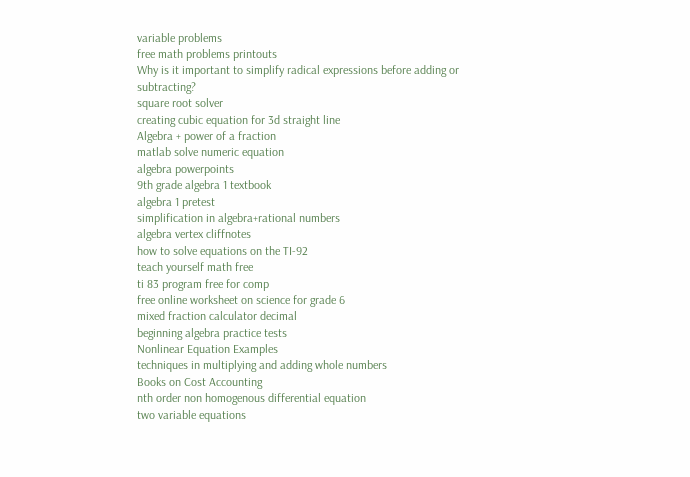variable problems
free math problems printouts
Why is it important to simplify radical expressions before adding or subtracting?
square root solver
creating cubic equation for 3d straight line
Algebra + power of a fraction
matlab solve numeric equation
algebra powerpoints
9th grade algebra 1 textbook
algebra 1 pretest
simplification in algebra+rational numbers
algebra vertex cliffnotes
how to solve equations on the TI-92
teach yourself math free
ti 83 program free for comp
free online worksheet on science for grade 6
mixed fraction calculator decimal
beginning algebra practice tests
Nonlinear Equation Examples
techniques in multiplying and adding whole numbers
Books on Cost Accounting
nth order non homogenous differential equation
two variable equations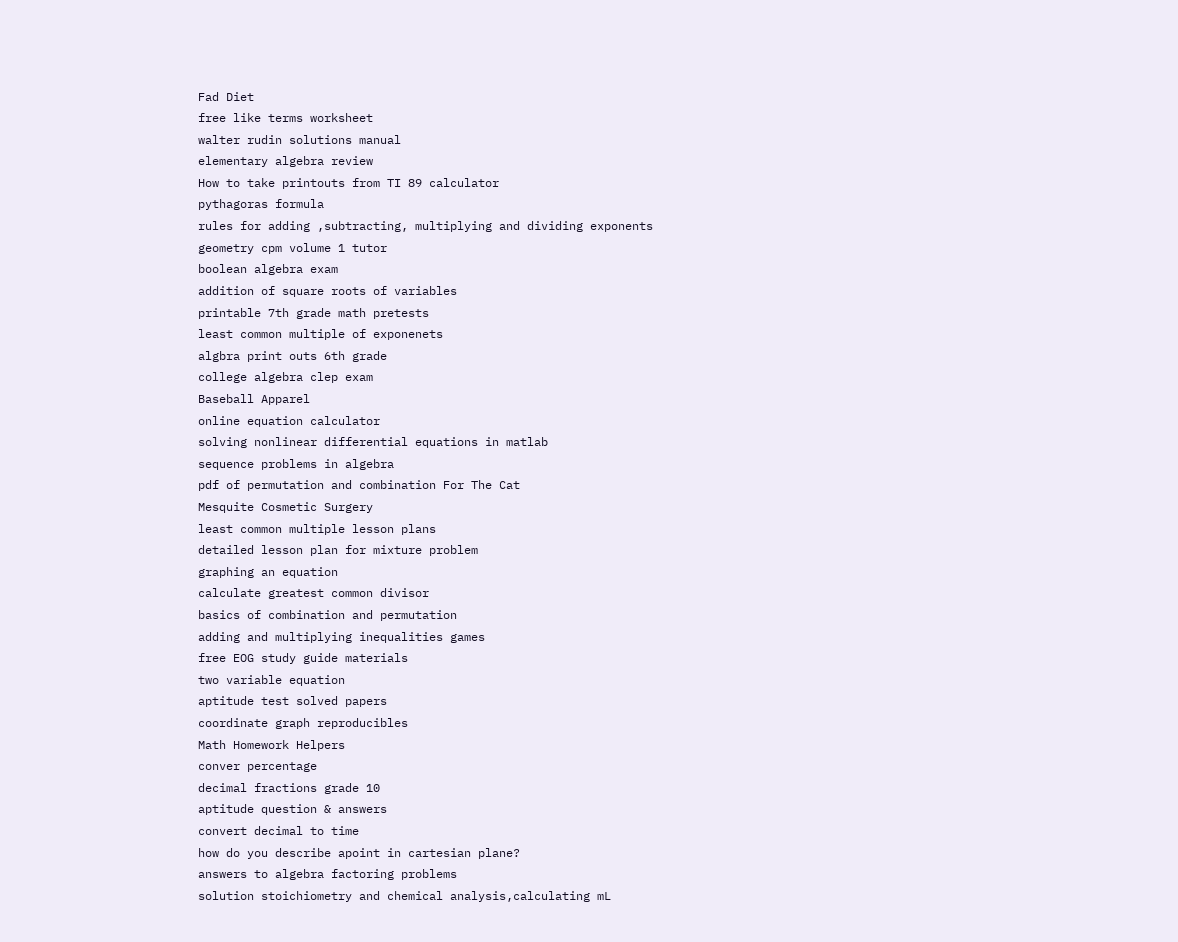Fad Diet
free like terms worksheet
walter rudin solutions manual
elementary algebra review
How to take printouts from TI 89 calculator
pythagoras formula
rules for adding ,subtracting, multiplying and dividing exponents
geometry cpm volume 1 tutor
boolean algebra exam
addition of square roots of variables
printable 7th grade math pretests
least common multiple of exponenets
algbra print outs 6th grade
college algebra clep exam
Baseball Apparel
online equation calculator
solving nonlinear differential equations in matlab
sequence problems in algebra
pdf of permutation and combination For The Cat
Mesquite Cosmetic Surgery
least common multiple lesson plans
detailed lesson plan for mixture problem
graphing an equation
calculate greatest common divisor
basics of combination and permutation
adding and multiplying inequalities games
free EOG study guide materials
two variable equation
aptitude test solved papers
coordinate graph reproducibles
Math Homework Helpers
conver percentage
decimal fractions grade 10
aptitude question & answers
convert decimal to time
how do you describe apoint in cartesian plane?
answers to algebra factoring problems
solution stoichiometry and chemical analysis,calculating mL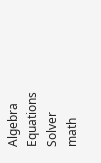Algebra Equations Solver
math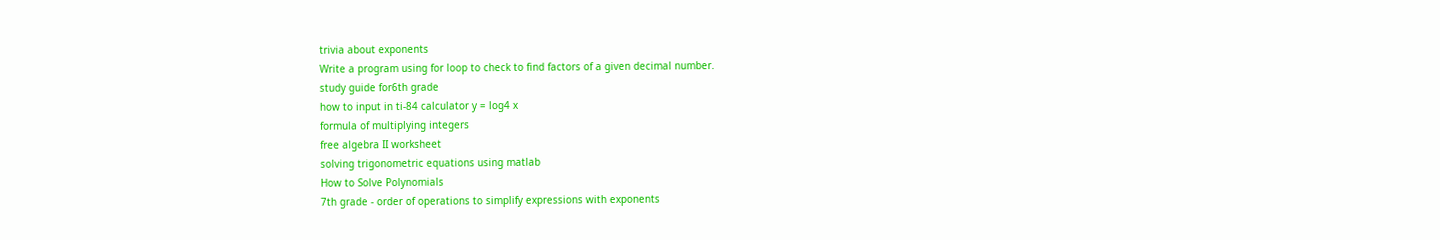trivia about exponents
Write a program using for loop to check to find factors of a given decimal number.
study guide for6th grade
how to input in ti-84 calculator y = log4 x
formula of multiplying integers
free algebra II worksheet
solving trigonometric equations using matlab
How to Solve Polynomials
7th grade - order of operations to simplify expressions with exponents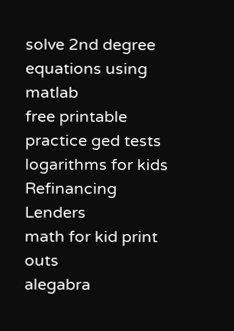solve 2nd degree equations using matlab
free printable practice ged tests
logarithms for kids
Refinancing Lenders
math for kid print outs
alegabra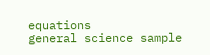equations
general science sample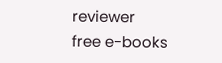reviewer
free e-books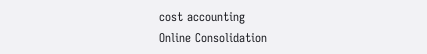cost accounting
Online Consolidation